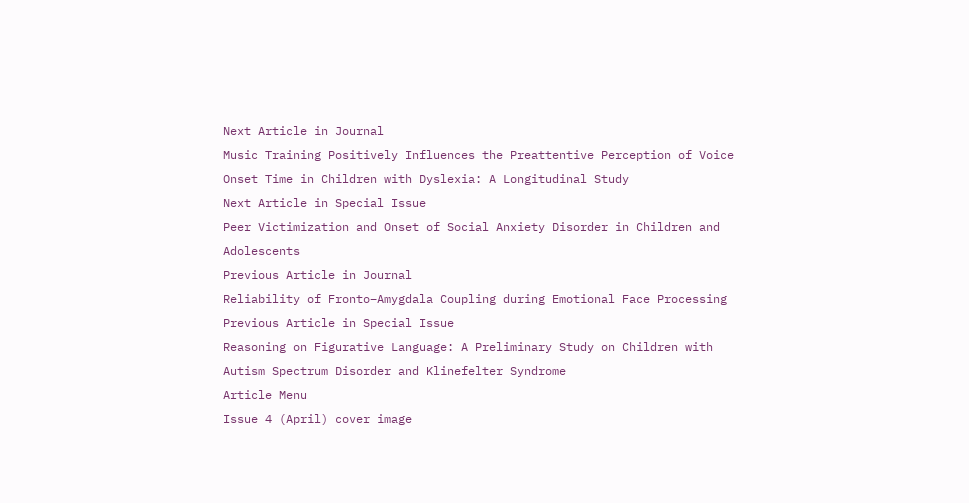Next Article in Journal
Music Training Positively Influences the Preattentive Perception of Voice Onset Time in Children with Dyslexia: A Longitudinal Study
Next Article in Special Issue
Peer Victimization and Onset of Social Anxiety Disorder in Children and Adolescents
Previous Article in Journal
Reliability of Fronto–Amygdala Coupling during Emotional Face Processing
Previous Article in Special Issue
Reasoning on Figurative Language: A Preliminary Study on Children with Autism Spectrum Disorder and Klinefelter Syndrome
Article Menu
Issue 4 (April) cover image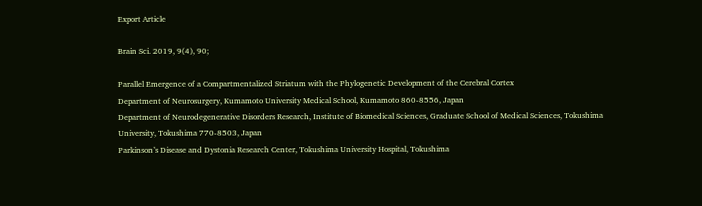Export Article

Brain Sci. 2019, 9(4), 90;

Parallel Emergence of a Compartmentalized Striatum with the Phylogenetic Development of the Cerebral Cortex
Department of Neurosurgery, Kumamoto University Medical School, Kumamoto 860-8556, Japan
Department of Neurodegenerative Disorders Research, Institute of Biomedical Sciences, Graduate School of Medical Sciences, Tokushima University, Tokushima 770-8503, Japan
Parkinson’s Disease and Dystonia Research Center, Tokushima University Hospital, Tokushima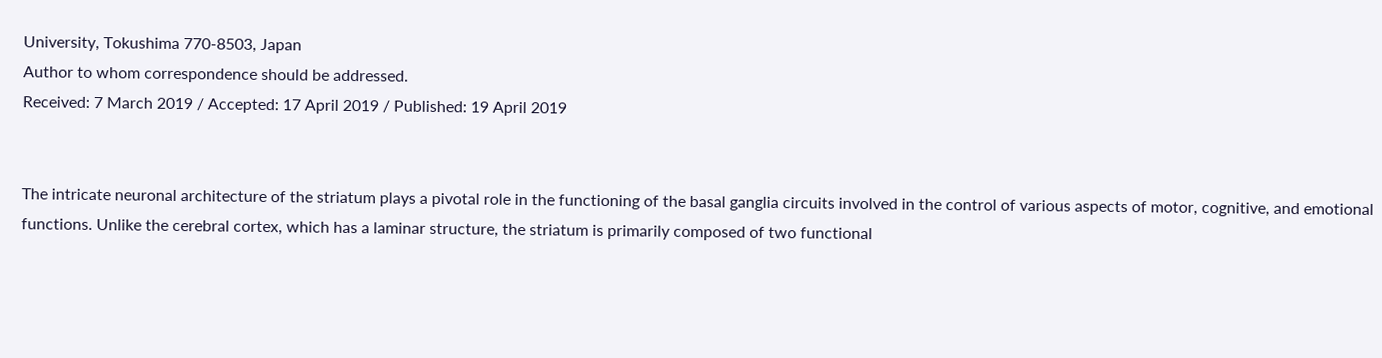University, Tokushima 770-8503, Japan
Author to whom correspondence should be addressed.
Received: 7 March 2019 / Accepted: 17 April 2019 / Published: 19 April 2019


The intricate neuronal architecture of the striatum plays a pivotal role in the functioning of the basal ganglia circuits involved in the control of various aspects of motor, cognitive, and emotional functions. Unlike the cerebral cortex, which has a laminar structure, the striatum is primarily composed of two functional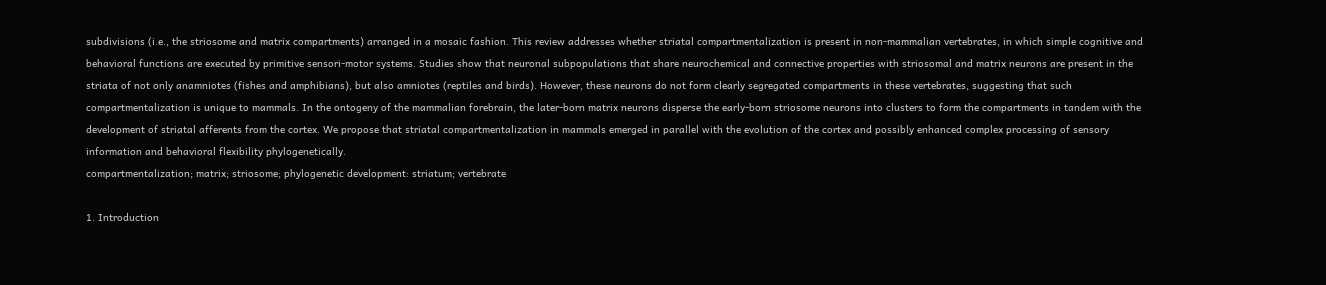subdivisions (i.e., the striosome and matrix compartments) arranged in a mosaic fashion. This review addresses whether striatal compartmentalization is present in non-mammalian vertebrates, in which simple cognitive and behavioral functions are executed by primitive sensori-motor systems. Studies show that neuronal subpopulations that share neurochemical and connective properties with striosomal and matrix neurons are present in the striata of not only anamniotes (fishes and amphibians), but also amniotes (reptiles and birds). However, these neurons do not form clearly segregated compartments in these vertebrates, suggesting that such compartmentalization is unique to mammals. In the ontogeny of the mammalian forebrain, the later-born matrix neurons disperse the early-born striosome neurons into clusters to form the compartments in tandem with the development of striatal afferents from the cortex. We propose that striatal compartmentalization in mammals emerged in parallel with the evolution of the cortex and possibly enhanced complex processing of sensory information and behavioral flexibility phylogenetically.
compartmentalization; matrix; striosome; phylogenetic development: striatum; vertebrate

1. Introduction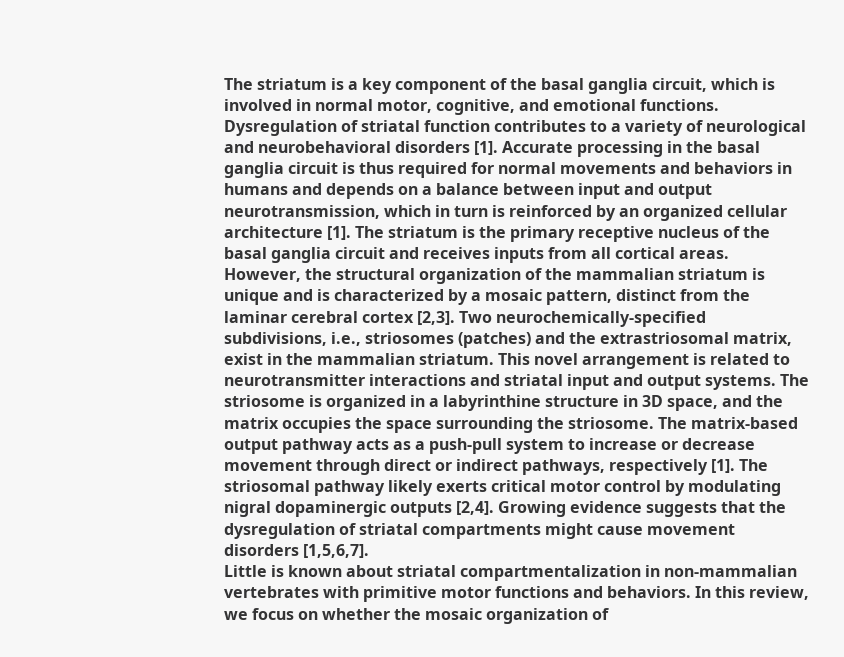The striatum is a key component of the basal ganglia circuit, which is involved in normal motor, cognitive, and emotional functions. Dysregulation of striatal function contributes to a variety of neurological and neurobehavioral disorders [1]. Accurate processing in the basal ganglia circuit is thus required for normal movements and behaviors in humans and depends on a balance between input and output neurotransmission, which in turn is reinforced by an organized cellular architecture [1]. The striatum is the primary receptive nucleus of the basal ganglia circuit and receives inputs from all cortical areas. However, the structural organization of the mammalian striatum is unique and is characterized by a mosaic pattern, distinct from the laminar cerebral cortex [2,3]. Two neurochemically-specified subdivisions, i.e., striosomes (patches) and the extrastriosomal matrix, exist in the mammalian striatum. This novel arrangement is related to neurotransmitter interactions and striatal input and output systems. The striosome is organized in a labyrinthine structure in 3D space, and the matrix occupies the space surrounding the striosome. The matrix-based output pathway acts as a push-pull system to increase or decrease movement through direct or indirect pathways, respectively [1]. The striosomal pathway likely exerts critical motor control by modulating nigral dopaminergic outputs [2,4]. Growing evidence suggests that the dysregulation of striatal compartments might cause movement disorders [1,5,6,7].
Little is known about striatal compartmentalization in non-mammalian vertebrates with primitive motor functions and behaviors. In this review, we focus on whether the mosaic organization of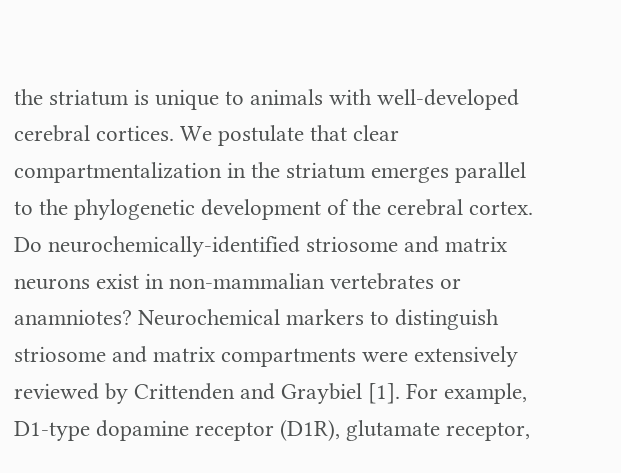the striatum is unique to animals with well-developed cerebral cortices. We postulate that clear compartmentalization in the striatum emerges parallel to the phylogenetic development of the cerebral cortex. Do neurochemically-identified striosome and matrix neurons exist in non-mammalian vertebrates or anamniotes? Neurochemical markers to distinguish striosome and matrix compartments were extensively reviewed by Crittenden and Graybiel [1]. For example, D1-type dopamine receptor (D1R), glutamate receptor,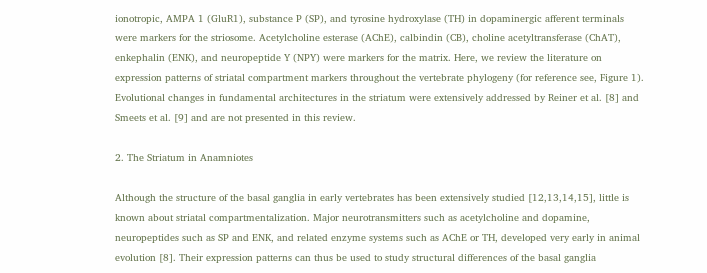ionotropic, AMPA 1 (GluR1), substance P (SP), and tyrosine hydroxylase (TH) in dopaminergic afferent terminals were markers for the striosome. Acetylcholine esterase (AChE), calbindin (CB), choline acetyltransferase (ChAT), enkephalin (ENK), and neuropeptide Y (NPY) were markers for the matrix. Here, we review the literature on expression patterns of striatal compartment markers throughout the vertebrate phylogeny (for reference see, Figure 1). Evolutional changes in fundamental architectures in the striatum were extensively addressed by Reiner et al. [8] and Smeets et al. [9] and are not presented in this review.

2. The Striatum in Anamniotes

Although the structure of the basal ganglia in early vertebrates has been extensively studied [12,13,14,15], little is known about striatal compartmentalization. Major neurotransmitters such as acetylcholine and dopamine, neuropeptides such as SP and ENK, and related enzyme systems such as AChE or TH, developed very early in animal evolution [8]. Their expression patterns can thus be used to study structural differences of the basal ganglia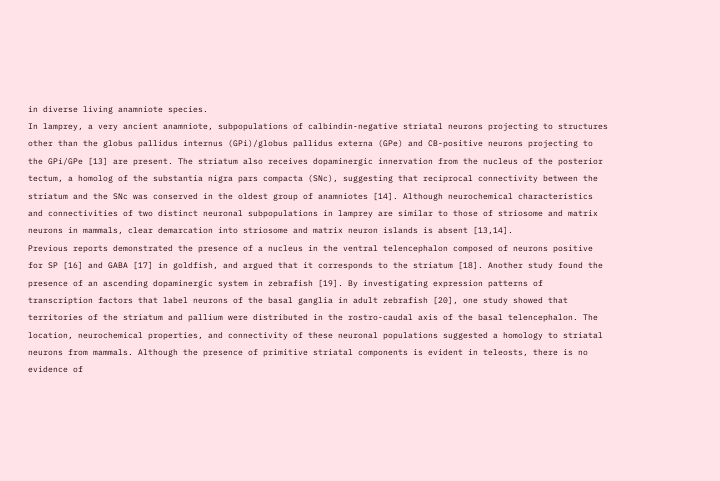in diverse living anamniote species.
In lamprey, a very ancient anamniote, subpopulations of calbindin-negative striatal neurons projecting to structures other than the globus pallidus internus (GPi)/globus pallidus externa (GPe) and CB-positive neurons projecting to the GPi/GPe [13] are present. The striatum also receives dopaminergic innervation from the nucleus of the posterior tectum, a homolog of the substantia nigra pars compacta (SNc), suggesting that reciprocal connectivity between the striatum and the SNc was conserved in the oldest group of anamniotes [14]. Although neurochemical characteristics and connectivities of two distinct neuronal subpopulations in lamprey are similar to those of striosome and matrix neurons in mammals, clear demarcation into striosome and matrix neuron islands is absent [13,14].
Previous reports demonstrated the presence of a nucleus in the ventral telencephalon composed of neurons positive for SP [16] and GABA [17] in goldfish, and argued that it corresponds to the striatum [18]. Another study found the presence of an ascending dopaminergic system in zebrafish [19]. By investigating expression patterns of transcription factors that label neurons of the basal ganglia in adult zebrafish [20], one study showed that territories of the striatum and pallium were distributed in the rostro-caudal axis of the basal telencephalon. The location, neurochemical properties, and connectivity of these neuronal populations suggested a homology to striatal neurons from mammals. Although the presence of primitive striatal components is evident in teleosts, there is no evidence of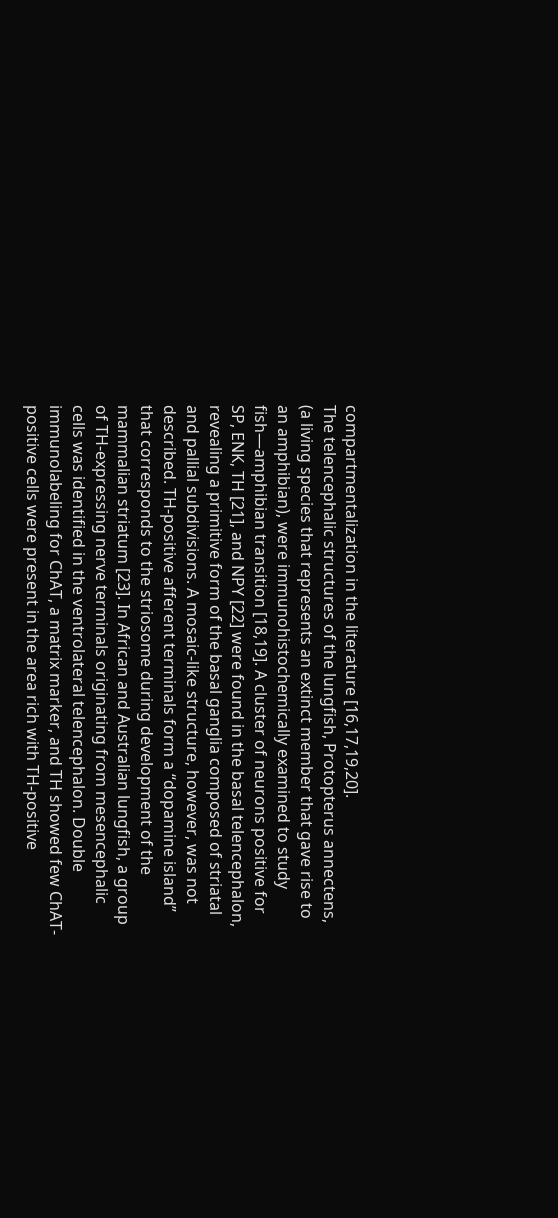compartmentalization in the literature [16,17,19,20].
The telencephalic structures of the lungfish, Protopterus annectens, (a living species that represents an extinct member that gave rise to an amphibian), were immunohistochemically examined to study fish—amphibian transition [18,19]. A cluster of neurons positive for SP, ENK, TH [21], and NPY [22] were found in the basal telencephalon, revealing a primitive form of the basal ganglia composed of striatal and pallial subdivisions. A mosaic-like structure, however, was not described. TH-positive afferent terminals form a “dopamine island” that corresponds to the striosome during development of the mammalian striatum [23]. In African and Australian lungfish, a group of TH-expressing nerve terminals originating from mesencephalic cells was identified in the ventrolateral telencephalon. Double immunolabeling for ChAT, a matrix marker, and TH showed few ChAT-positive cells were present in the area rich with TH-positive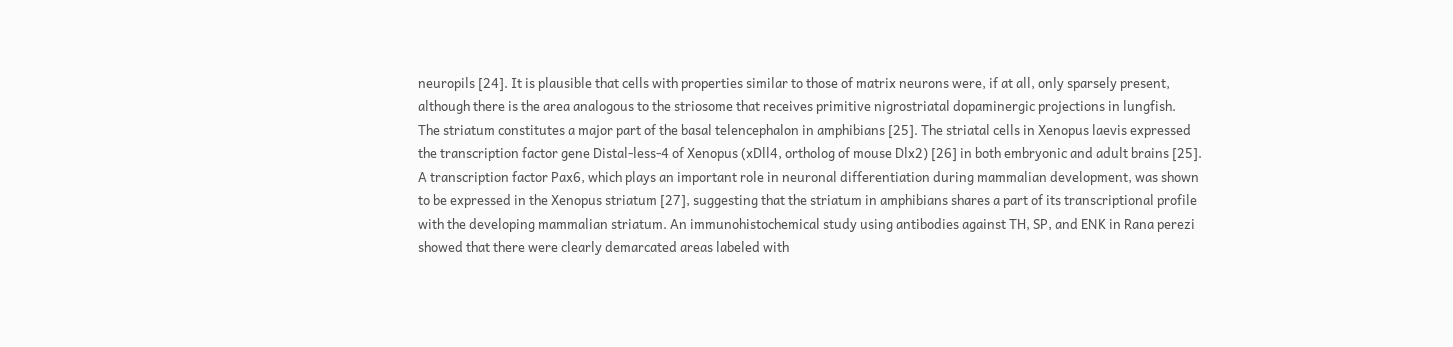neuropils [24]. It is plausible that cells with properties similar to those of matrix neurons were, if at all, only sparsely present, although there is the area analogous to the striosome that receives primitive nigrostriatal dopaminergic projections in lungfish.
The striatum constitutes a major part of the basal telencephalon in amphibians [25]. The striatal cells in Xenopus laevis expressed the transcription factor gene Distal-less-4 of Xenopus (xDll4, ortholog of mouse Dlx2) [26] in both embryonic and adult brains [25]. A transcription factor Pax6, which plays an important role in neuronal differentiation during mammalian development, was shown to be expressed in the Xenopus striatum [27], suggesting that the striatum in amphibians shares a part of its transcriptional profile with the developing mammalian striatum. An immunohistochemical study using antibodies against TH, SP, and ENK in Rana perezi showed that there were clearly demarcated areas labeled with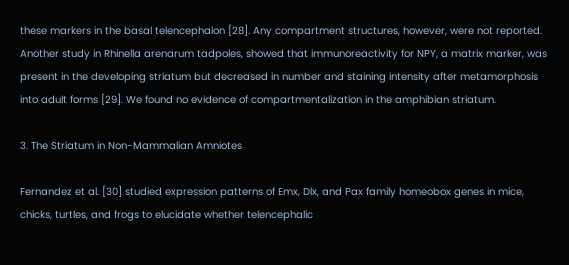these markers in the basal telencephalon [28]. Any compartment structures, however, were not reported. Another study in Rhinella arenarum tadpoles, showed that immunoreactivity for NPY, a matrix marker, was present in the developing striatum but decreased in number and staining intensity after metamorphosis into adult forms [29]. We found no evidence of compartmentalization in the amphibian striatum.

3. The Striatum in Non-Mammalian Amniotes

Fernandez et al. [30] studied expression patterns of Emx, Dlx, and Pax family homeobox genes in mice, chicks, turtles, and frogs to elucidate whether telencephalic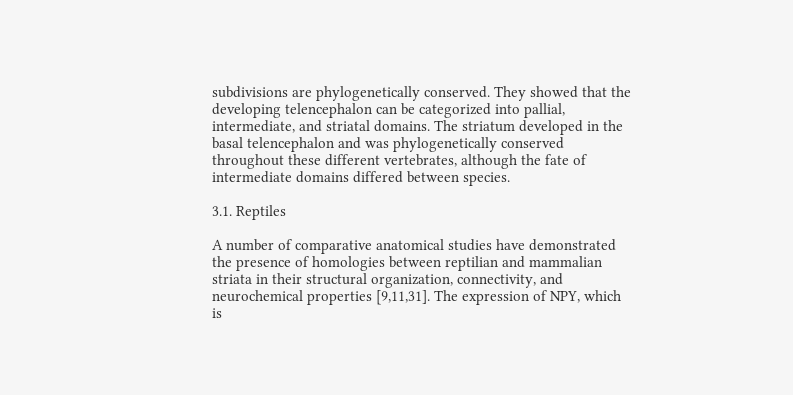subdivisions are phylogenetically conserved. They showed that the developing telencephalon can be categorized into pallial, intermediate, and striatal domains. The striatum developed in the basal telencephalon and was phylogenetically conserved throughout these different vertebrates, although the fate of intermediate domains differed between species.

3.1. Reptiles

A number of comparative anatomical studies have demonstrated the presence of homologies between reptilian and mammalian striata in their structural organization, connectivity, and neurochemical properties [9,11,31]. The expression of NPY, which is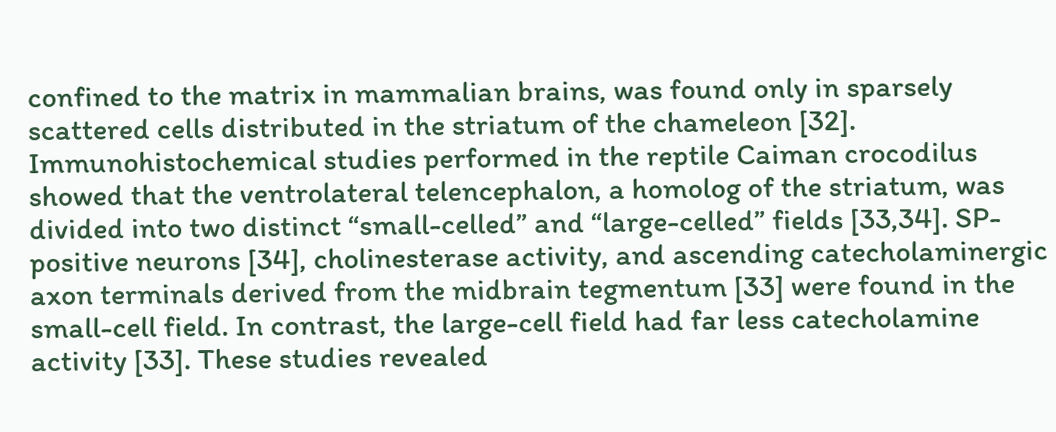confined to the matrix in mammalian brains, was found only in sparsely scattered cells distributed in the striatum of the chameleon [32]. Immunohistochemical studies performed in the reptile Caiman crocodilus showed that the ventrolateral telencephalon, a homolog of the striatum, was divided into two distinct “small-celled” and “large-celled” fields [33,34]. SP-positive neurons [34], cholinesterase activity, and ascending catecholaminergic axon terminals derived from the midbrain tegmentum [33] were found in the small-cell field. In contrast, the large-cell field had far less catecholamine activity [33]. These studies revealed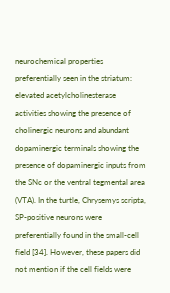neurochemical properties preferentially seen in the striatum: elevated acetylcholinesterase activities showing the presence of cholinergic neurons and abundant dopaminergic terminals showing the presence of dopaminergic inputs from the SNc or the ventral tegmental area (VTA). In the turtle, Chrysemys scripta, SP-positive neurons were preferentially found in the small-cell field [34]. However, these papers did not mention if the cell fields were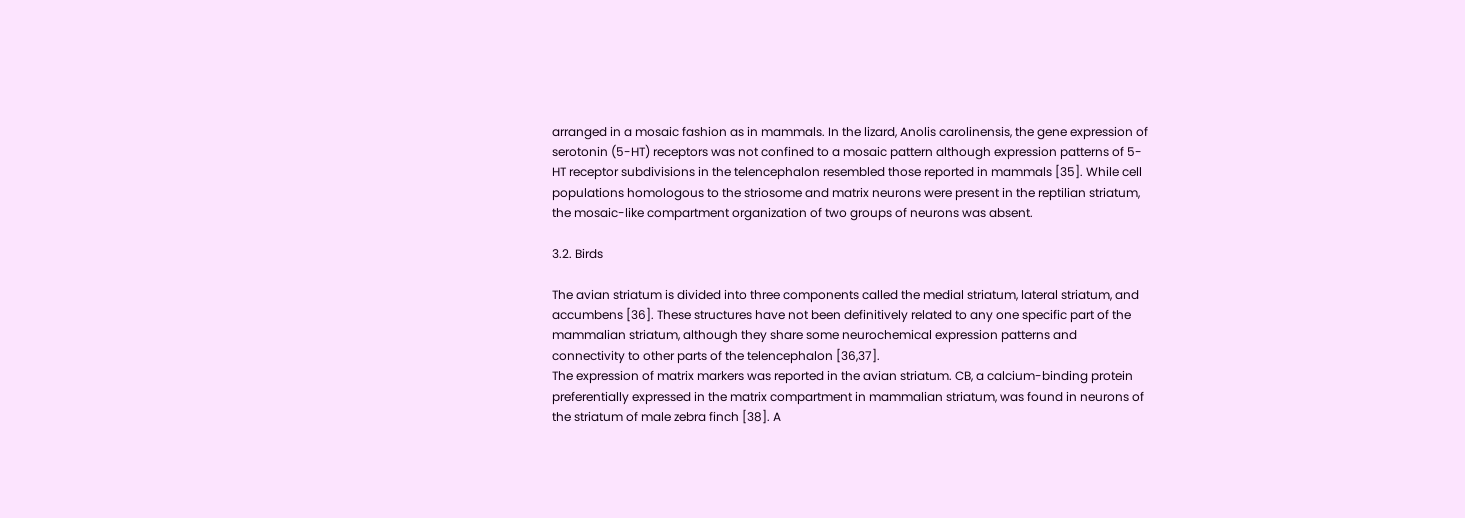arranged in a mosaic fashion as in mammals. In the lizard, Anolis carolinensis, the gene expression of serotonin (5-HT) receptors was not confined to a mosaic pattern although expression patterns of 5-HT receptor subdivisions in the telencephalon resembled those reported in mammals [35]. While cell populations homologous to the striosome and matrix neurons were present in the reptilian striatum, the mosaic-like compartment organization of two groups of neurons was absent.

3.2. Birds

The avian striatum is divided into three components called the medial striatum, lateral striatum, and accumbens [36]. These structures have not been definitively related to any one specific part of the mammalian striatum, although they share some neurochemical expression patterns and connectivity to other parts of the telencephalon [36,37].
The expression of matrix markers was reported in the avian striatum. CB, a calcium-binding protein preferentially expressed in the matrix compartment in mammalian striatum, was found in neurons of the striatum of male zebra finch [38]. A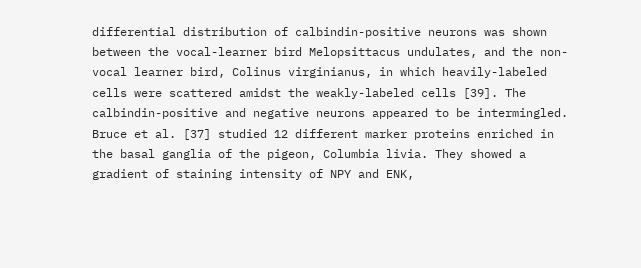differential distribution of calbindin-positive neurons was shown between the vocal-learner bird Melopsittacus undulates, and the non-vocal learner bird, Colinus virginianus, in which heavily-labeled cells were scattered amidst the weakly-labeled cells [39]. The calbindin-positive and negative neurons appeared to be intermingled. Bruce et al. [37] studied 12 different marker proteins enriched in the basal ganglia of the pigeon, Columbia livia. They showed a gradient of staining intensity of NPY and ENK,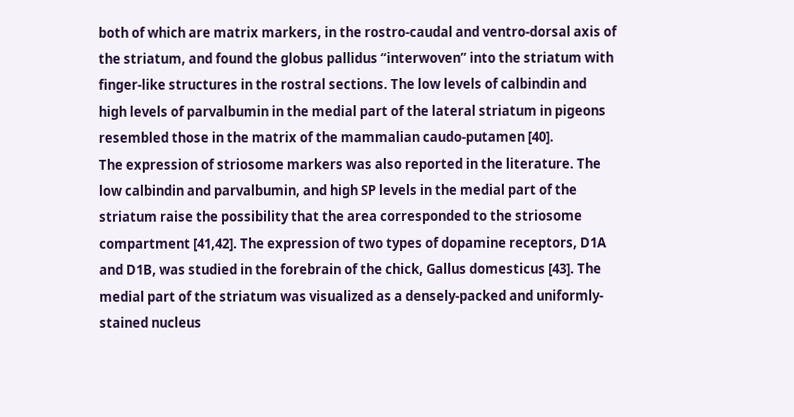both of which are matrix markers, in the rostro-caudal and ventro-dorsal axis of the striatum, and found the globus pallidus “interwoven” into the striatum with finger-like structures in the rostral sections. The low levels of calbindin and high levels of parvalbumin in the medial part of the lateral striatum in pigeons resembled those in the matrix of the mammalian caudo-putamen [40].
The expression of striosome markers was also reported in the literature. The low calbindin and parvalbumin, and high SP levels in the medial part of the striatum raise the possibility that the area corresponded to the striosome compartment [41,42]. The expression of two types of dopamine receptors, D1A and D1B, was studied in the forebrain of the chick, Gallus domesticus [43]. The medial part of the striatum was visualized as a densely-packed and uniformly-stained nucleus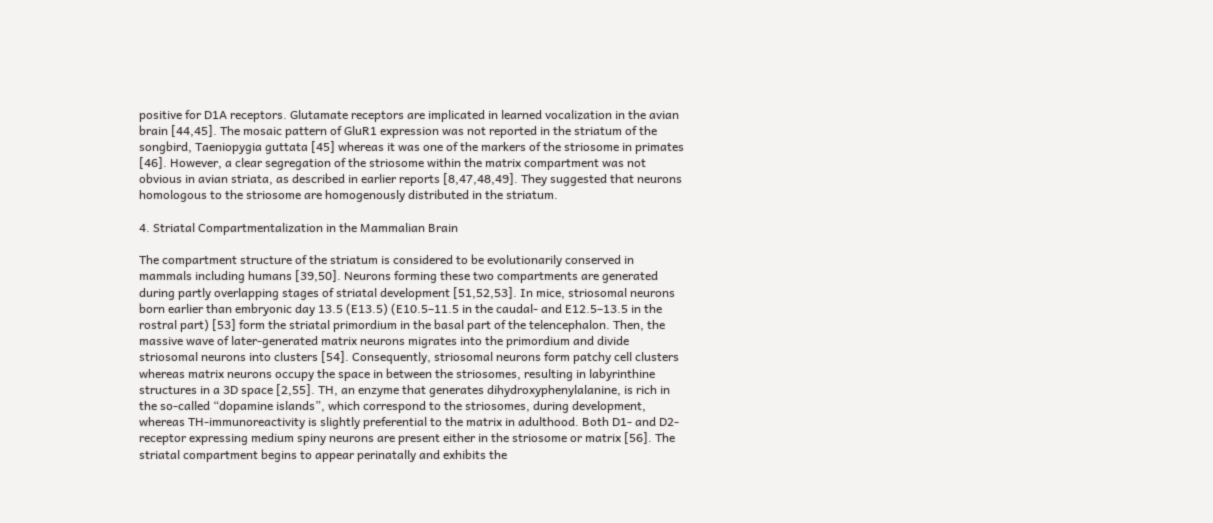positive for D1A receptors. Glutamate receptors are implicated in learned vocalization in the avian brain [44,45]. The mosaic pattern of GluR1 expression was not reported in the striatum of the songbird, Taeniopygia guttata [45] whereas it was one of the markers of the striosome in primates [46]. However, a clear segregation of the striosome within the matrix compartment was not obvious in avian striata, as described in earlier reports [8,47,48,49]. They suggested that neurons homologous to the striosome are homogenously distributed in the striatum.

4. Striatal Compartmentalization in the Mammalian Brain

The compartment structure of the striatum is considered to be evolutionarily conserved in mammals including humans [39,50]. Neurons forming these two compartments are generated during partly overlapping stages of striatal development [51,52,53]. In mice, striosomal neurons born earlier than embryonic day 13.5 (E13.5) (E10.5–11.5 in the caudal- and E12.5–13.5 in the rostral part) [53] form the striatal primordium in the basal part of the telencephalon. Then, the massive wave of later-generated matrix neurons migrates into the primordium and divide striosomal neurons into clusters [54]. Consequently, striosomal neurons form patchy cell clusters whereas matrix neurons occupy the space in between the striosomes, resulting in labyrinthine structures in a 3D space [2,55]. TH, an enzyme that generates dihydroxyphenylalanine, is rich in the so-called “dopamine islands”, which correspond to the striosomes, during development, whereas TH-immunoreactivity is slightly preferential to the matrix in adulthood. Both D1- and D2-receptor expressing medium spiny neurons are present either in the striosome or matrix [56]. The striatal compartment begins to appear perinatally and exhibits the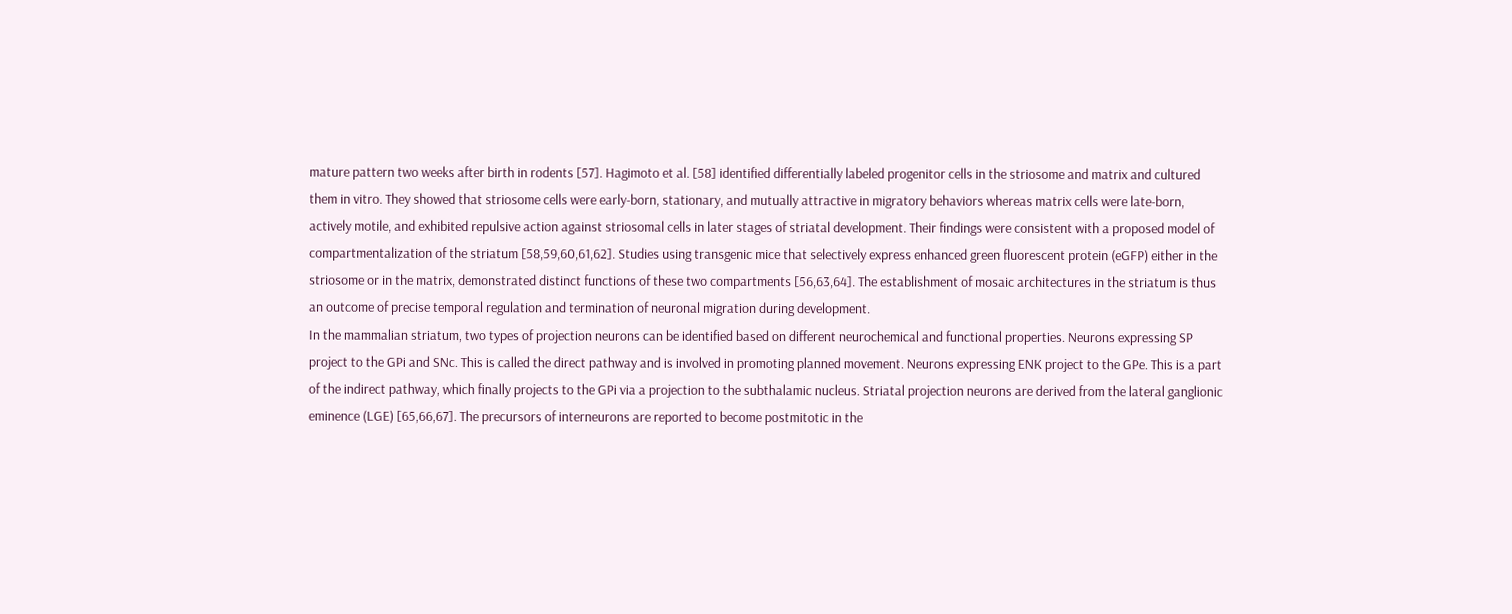mature pattern two weeks after birth in rodents [57]. Hagimoto et al. [58] identified differentially labeled progenitor cells in the striosome and matrix and cultured them in vitro. They showed that striosome cells were early-born, stationary, and mutually attractive in migratory behaviors whereas matrix cells were late-born, actively motile, and exhibited repulsive action against striosomal cells in later stages of striatal development. Their findings were consistent with a proposed model of compartmentalization of the striatum [58,59,60,61,62]. Studies using transgenic mice that selectively express enhanced green fluorescent protein (eGFP) either in the striosome or in the matrix, demonstrated distinct functions of these two compartments [56,63,64]. The establishment of mosaic architectures in the striatum is thus an outcome of precise temporal regulation and termination of neuronal migration during development.
In the mammalian striatum, two types of projection neurons can be identified based on different neurochemical and functional properties. Neurons expressing SP project to the GPi and SNc. This is called the direct pathway and is involved in promoting planned movement. Neurons expressing ENK project to the GPe. This is a part of the indirect pathway, which finally projects to the GPi via a projection to the subthalamic nucleus. Striatal projection neurons are derived from the lateral ganglionic eminence (LGE) [65,66,67]. The precursors of interneurons are reported to become postmitotic in the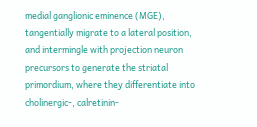medial ganglionic eminence (MGE), tangentially migrate to a lateral position, and intermingle with projection neuron precursors to generate the striatal primordium, where they differentiate into cholinergic-, calretinin-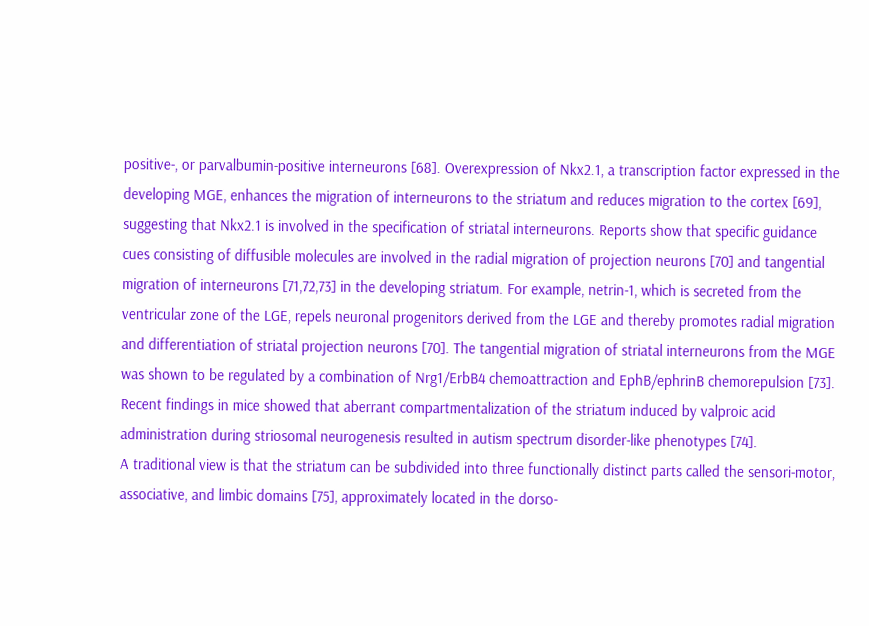positive-, or parvalbumin-positive interneurons [68]. Overexpression of Nkx2.1, a transcription factor expressed in the developing MGE, enhances the migration of interneurons to the striatum and reduces migration to the cortex [69], suggesting that Nkx2.1 is involved in the specification of striatal interneurons. Reports show that specific guidance cues consisting of diffusible molecules are involved in the radial migration of projection neurons [70] and tangential migration of interneurons [71,72,73] in the developing striatum. For example, netrin-1, which is secreted from the ventricular zone of the LGE, repels neuronal progenitors derived from the LGE and thereby promotes radial migration and differentiation of striatal projection neurons [70]. The tangential migration of striatal interneurons from the MGE was shown to be regulated by a combination of Nrg1/ErbB4 chemoattraction and EphB/ephrinB chemorepulsion [73]. Recent findings in mice showed that aberrant compartmentalization of the striatum induced by valproic acid administration during striosomal neurogenesis resulted in autism spectrum disorder-like phenotypes [74].
A traditional view is that the striatum can be subdivided into three functionally distinct parts called the sensori-motor, associative, and limbic domains [75], approximately located in the dorso-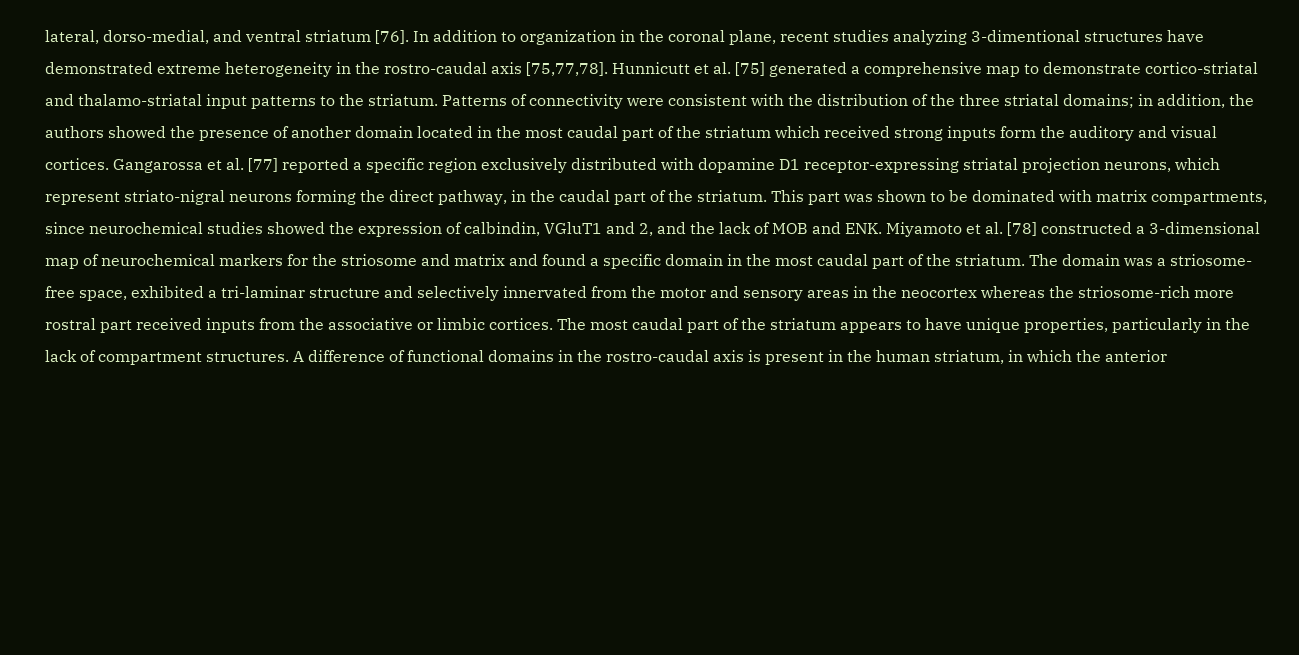lateral, dorso-medial, and ventral striatum [76]. In addition to organization in the coronal plane, recent studies analyzing 3-dimentional structures have demonstrated extreme heterogeneity in the rostro-caudal axis [75,77,78]. Hunnicutt et al. [75] generated a comprehensive map to demonstrate cortico-striatal and thalamo-striatal input patterns to the striatum. Patterns of connectivity were consistent with the distribution of the three striatal domains; in addition, the authors showed the presence of another domain located in the most caudal part of the striatum which received strong inputs form the auditory and visual cortices. Gangarossa et al. [77] reported a specific region exclusively distributed with dopamine D1 receptor-expressing striatal projection neurons, which represent striato-nigral neurons forming the direct pathway, in the caudal part of the striatum. This part was shown to be dominated with matrix compartments, since neurochemical studies showed the expression of calbindin, VGluT1 and 2, and the lack of MOB and ENK. Miyamoto et al. [78] constructed a 3-dimensional map of neurochemical markers for the striosome and matrix and found a specific domain in the most caudal part of the striatum. The domain was a striosome-free space, exhibited a tri-laminar structure and selectively innervated from the motor and sensory areas in the neocortex whereas the striosome-rich more rostral part received inputs from the associative or limbic cortices. The most caudal part of the striatum appears to have unique properties, particularly in the lack of compartment structures. A difference of functional domains in the rostro-caudal axis is present in the human striatum, in which the anterior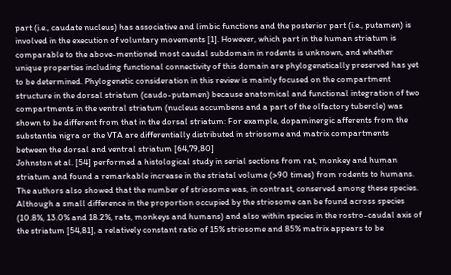part (i.e., caudate nucleus) has associative and limbic functions and the posterior part (i.e., putamen) is involved in the execution of voluntary movements [1]. However, which part in the human striatum is comparable to the above-mentioned most caudal subdomain in rodents is unknown, and whether unique properties including functional connectivity of this domain are phylogenetically preserved has yet to be determined. Phylogenetic consideration in this review is mainly focused on the compartment structure in the dorsal striatum (caudo-putamen) because anatomical and functional integration of two compartments in the ventral striatum (nucleus accumbens and a part of the olfactory tubercle) was shown to be different from that in the dorsal striatum: For example, dopaminergic afferents from the substantia nigra or the VTA are differentially distributed in striosome and matrix compartments between the dorsal and ventral striatum [64,79,80]
Johnston et al. [54] performed a histological study in serial sections from rat, monkey and human striatum and found a remarkable increase in the striatal volume (>90 times) from rodents to humans. The authors also showed that the number of striosome was, in contrast, conserved among these species. Although a small difference in the proportion occupied by the striosome can be found across species (10.8%, 13.0% and 18.2%, rats, monkeys and humans) and also within species in the rostro-caudal axis of the striatum [54,81], a relatively constant ratio of 15% striosome and 85% matrix appears to be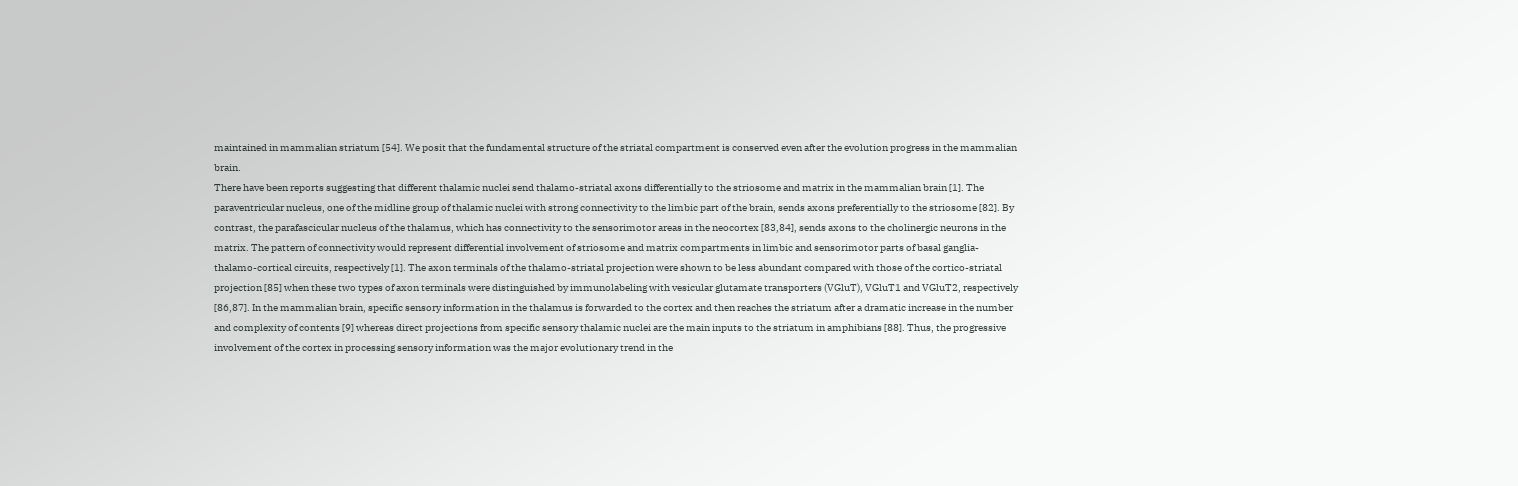maintained in mammalian striatum [54]. We posit that the fundamental structure of the striatal compartment is conserved even after the evolution progress in the mammalian brain.
There have been reports suggesting that different thalamic nuclei send thalamo-striatal axons differentially to the striosome and matrix in the mammalian brain [1]. The paraventricular nucleus, one of the midline group of thalamic nuclei with strong connectivity to the limbic part of the brain, sends axons preferentially to the striosome [82]. By contrast, the parafascicular nucleus of the thalamus, which has connectivity to the sensorimotor areas in the neocortex [83,84], sends axons to the cholinergic neurons in the matrix. The pattern of connectivity would represent differential involvement of striosome and matrix compartments in limbic and sensorimotor parts of basal ganglia- thalamo-cortical circuits, respectively [1]. The axon terminals of the thalamo-striatal projection were shown to be less abundant compared with those of the cortico-striatal projection [85] when these two types of axon terminals were distinguished by immunolabeling with vesicular glutamate transporters (VGluT), VGluT1 and VGluT2, respectively [86,87]. In the mammalian brain, specific sensory information in the thalamus is forwarded to the cortex and then reaches the striatum after a dramatic increase in the number and complexity of contents [9] whereas direct projections from specific sensory thalamic nuclei are the main inputs to the striatum in amphibians [88]. Thus, the progressive involvement of the cortex in processing sensory information was the major evolutionary trend in the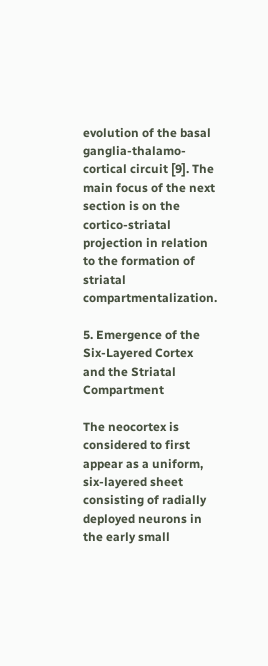evolution of the basal ganglia-thalamo-cortical circuit [9]. The main focus of the next section is on the cortico-striatal projection in relation to the formation of striatal compartmentalization.

5. Emergence of the Six-Layered Cortex and the Striatal Compartment

The neocortex is considered to first appear as a uniform, six-layered sheet consisting of radially deployed neurons in the early small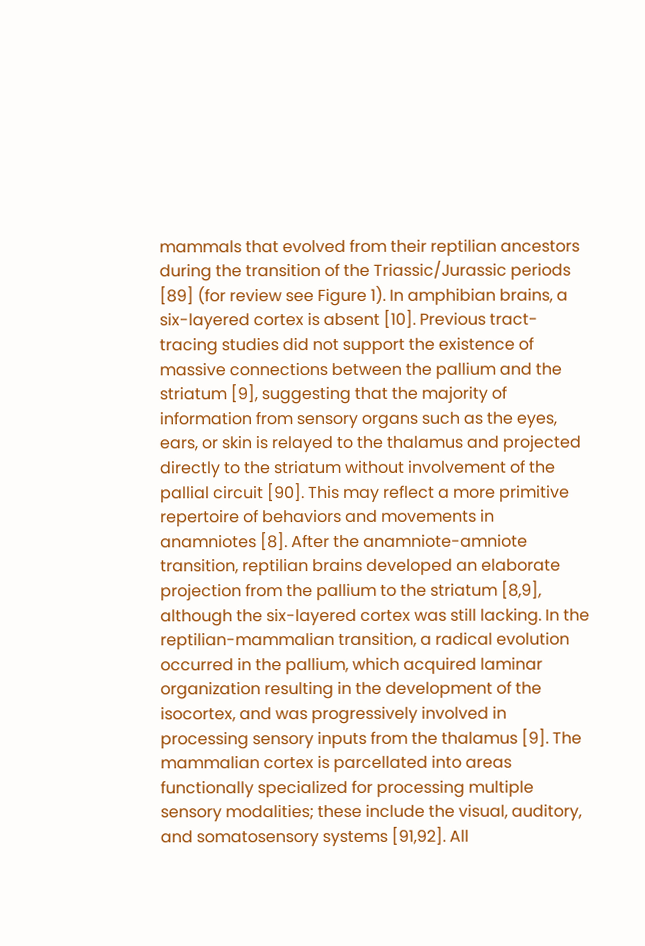mammals that evolved from their reptilian ancestors during the transition of the Triassic/Jurassic periods [89] (for review see Figure 1). In amphibian brains, a six-layered cortex is absent [10]. Previous tract-tracing studies did not support the existence of massive connections between the pallium and the striatum [9], suggesting that the majority of information from sensory organs such as the eyes, ears, or skin is relayed to the thalamus and projected directly to the striatum without involvement of the pallial circuit [90]. This may reflect a more primitive repertoire of behaviors and movements in anamniotes [8]. After the anamniote-amniote transition, reptilian brains developed an elaborate projection from the pallium to the striatum [8,9], although the six-layered cortex was still lacking. In the reptilian-mammalian transition, a radical evolution occurred in the pallium, which acquired laminar organization resulting in the development of the isocortex, and was progressively involved in processing sensory inputs from the thalamus [9]. The mammalian cortex is parcellated into areas functionally specialized for processing multiple sensory modalities; these include the visual, auditory, and somatosensory systems [91,92]. All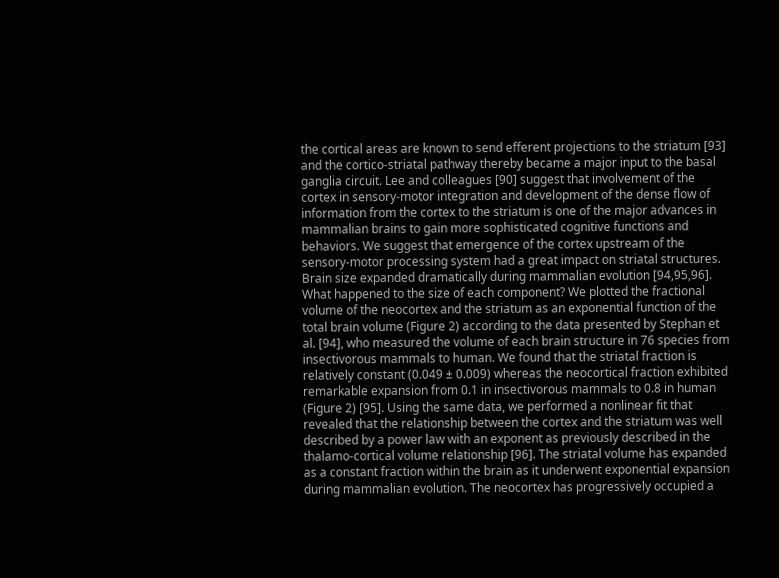the cortical areas are known to send efferent projections to the striatum [93] and the cortico-striatal pathway thereby became a major input to the basal ganglia circuit. Lee and colleagues [90] suggest that involvement of the cortex in sensory-motor integration and development of the dense flow of information from the cortex to the striatum is one of the major advances in mammalian brains to gain more sophisticated cognitive functions and behaviors. We suggest that emergence of the cortex upstream of the sensory-motor processing system had a great impact on striatal structures.
Brain size expanded dramatically during mammalian evolution [94,95,96]. What happened to the size of each component? We plotted the fractional volume of the neocortex and the striatum as an exponential function of the total brain volume (Figure 2) according to the data presented by Stephan et al. [94], who measured the volume of each brain structure in 76 species from insectivorous mammals to human. We found that the striatal fraction is relatively constant (0.049 ± 0.009) whereas the neocortical fraction exhibited remarkable expansion from 0.1 in insectivorous mammals to 0.8 in human (Figure 2) [95]. Using the same data, we performed a nonlinear fit that revealed that the relationship between the cortex and the striatum was well described by a power law with an exponent as previously described in the thalamo-cortical volume relationship [96]. The striatal volume has expanded as a constant fraction within the brain as it underwent exponential expansion during mammalian evolution. The neocortex has progressively occupied a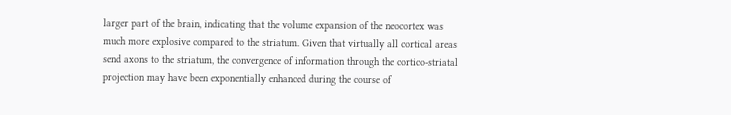larger part of the brain, indicating that the volume expansion of the neocortex was much more explosive compared to the striatum. Given that virtually all cortical areas send axons to the striatum, the convergence of information through the cortico-striatal projection may have been exponentially enhanced during the course of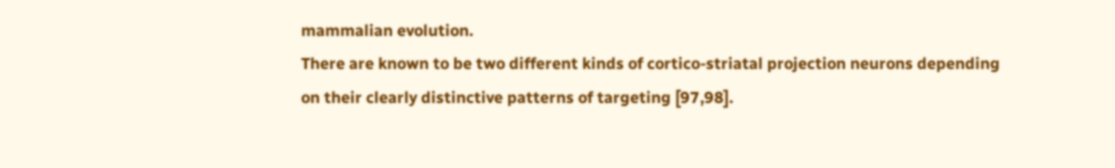mammalian evolution.
There are known to be two different kinds of cortico-striatal projection neurons depending on their clearly distinctive patterns of targeting [97,98].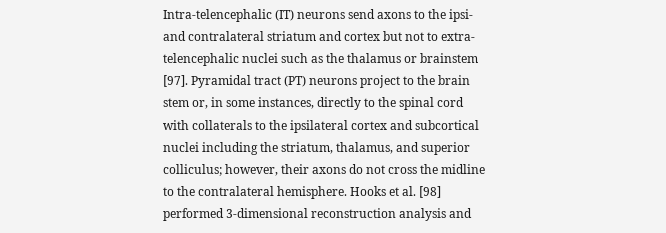Intra-telencephalic (IT) neurons send axons to the ipsi- and contralateral striatum and cortex but not to extra-telencephalic nuclei such as the thalamus or brainstem [97]. Pyramidal tract (PT) neurons project to the brain stem or, in some instances, directly to the spinal cord with collaterals to the ipsilateral cortex and subcortical nuclei including the striatum, thalamus, and superior colliculus; however, their axons do not cross the midline to the contralateral hemisphere. Hooks et al. [98] performed 3-dimensional reconstruction analysis and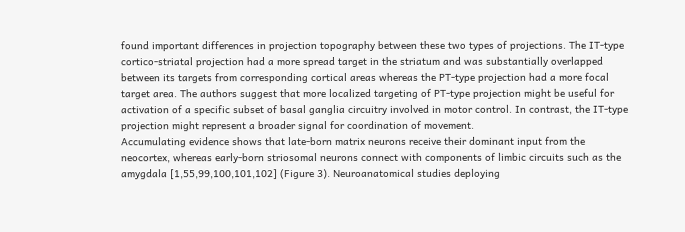found important differences in projection topography between these two types of projections. The IT-type cortico-striatal projection had a more spread target in the striatum and was substantially overlapped between its targets from corresponding cortical areas whereas the PT-type projection had a more focal target area. The authors suggest that more localized targeting of PT-type projection might be useful for activation of a specific subset of basal ganglia circuitry involved in motor control. In contrast, the IT-type projection might represent a broader signal for coordination of movement.
Accumulating evidence shows that late-born matrix neurons receive their dominant input from the neocortex, whereas early-born striosomal neurons connect with components of limbic circuits such as the amygdala [1,55,99,100,101,102] (Figure 3). Neuroanatomical studies deploying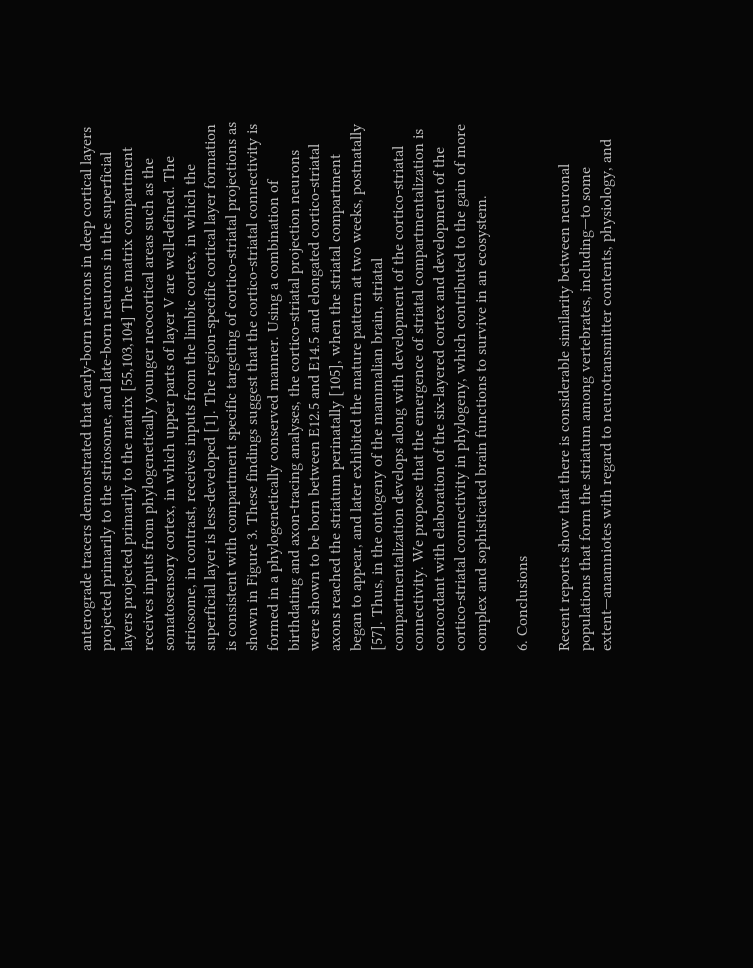anterograde tracers demonstrated that early-born neurons in deep cortical layers projected primarily to the striosome, and late-born neurons in the superficial layers projected primarily to the matrix [55,103,104] The matrix compartment receives inputs from phylogenetically younger neocortical areas such as the somatosensory cortex, in which upper parts of layer V are well-defined. The striosome, in contrast, receives inputs from the limbic cortex, in which the superficial layer is less-developed [1]. The region-specific cortical layer formation is consistent with compartment specific targeting of cortico-striatal projections as shown in Figure 3. These findings suggest that the cortico-striatal connectivity is formed in a phylogenetically conserved manner. Using a combination of birthdating and axon-tracing analyses, the cortico-striatal projection neurons were shown to be born between E12.5 and E14.5 and elongated cortico-striatal axons reached the striatum perinatally [105], when the striatal compartment began to appear, and later exhibited the mature pattern at two weeks, postnatally [57]. Thus, in the ontogeny of the mammalian brain, striatal compartmentalization develops along with development of the cortico-striatal connectivity. We propose that the emergence of striatal compartmentalization is concordant with elaboration of the six-layered cortex and development of the cortico-striatal connectivity in phylogeny, which contributed to the gain of more complex and sophisticated brain functions to survive in an ecosystem.

6. Conclusions

Recent reports show that there is considerable similarity between neuronal populations that form the striatum among vertebrates, including—to some extent—anamniotes with regard to neurotransmitter contents, physiology, and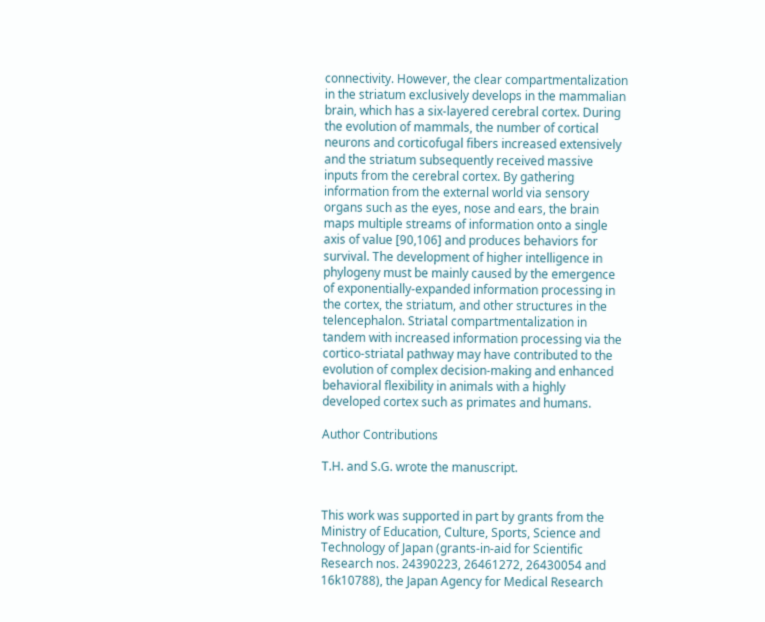connectivity. However, the clear compartmentalization in the striatum exclusively develops in the mammalian brain, which has a six-layered cerebral cortex. During the evolution of mammals, the number of cortical neurons and corticofugal fibers increased extensively and the striatum subsequently received massive inputs from the cerebral cortex. By gathering information from the external world via sensory organs such as the eyes, nose and ears, the brain maps multiple streams of information onto a single axis of value [90,106] and produces behaviors for survival. The development of higher intelligence in phylogeny must be mainly caused by the emergence of exponentially-expanded information processing in the cortex, the striatum, and other structures in the telencephalon. Striatal compartmentalization in tandem with increased information processing via the cortico-striatal pathway may have contributed to the evolution of complex decision-making and enhanced behavioral flexibility in animals with a highly developed cortex such as primates and humans.

Author Contributions

T.H. and S.G. wrote the manuscript.


This work was supported in part by grants from the Ministry of Education, Culture, Sports, Science and Technology of Japan (grants-in-aid for Scientific Research nos. 24390223, 26461272, 26430054 and 16k10788), the Japan Agency for Medical Research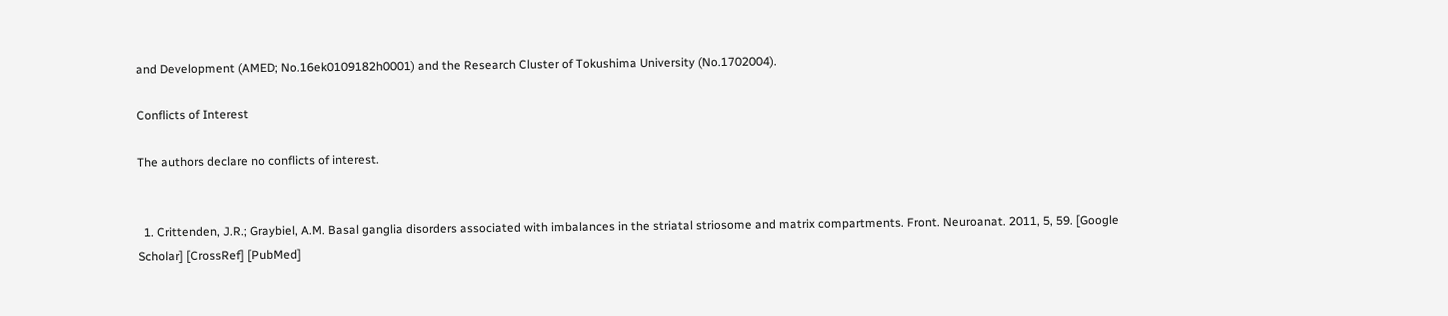and Development (AMED; No.16ek0109182h0001) and the Research Cluster of Tokushima University (No.1702004).

Conflicts of Interest

The authors declare no conflicts of interest.


  1. Crittenden, J.R.; Graybiel, A.M. Basal ganglia disorders associated with imbalances in the striatal striosome and matrix compartments. Front. Neuroanat. 2011, 5, 59. [Google Scholar] [CrossRef] [PubMed]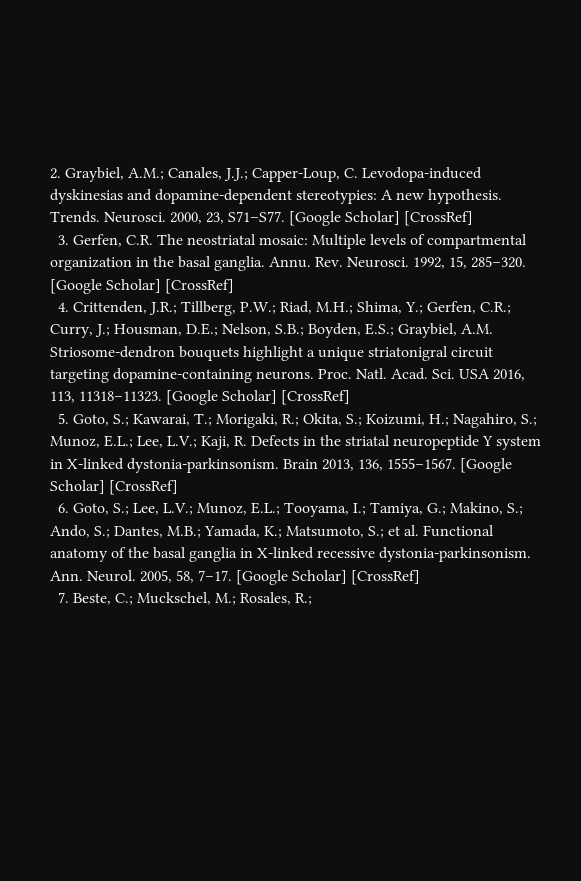2. Graybiel, A.M.; Canales, J.J.; Capper-Loup, C. Levodopa-induced dyskinesias and dopamine-dependent stereotypies: A new hypothesis. Trends. Neurosci. 2000, 23, S71–S77. [Google Scholar] [CrossRef]
  3. Gerfen, C.R. The neostriatal mosaic: Multiple levels of compartmental organization in the basal ganglia. Annu. Rev. Neurosci. 1992, 15, 285–320. [Google Scholar] [CrossRef]
  4. Crittenden, J.R.; Tillberg, P.W.; Riad, M.H.; Shima, Y.; Gerfen, C.R.; Curry, J.; Housman, D.E.; Nelson, S.B.; Boyden, E.S.; Graybiel, A.M. Striosome-dendron bouquets highlight a unique striatonigral circuit targeting dopamine-containing neurons. Proc. Natl. Acad. Sci. USA 2016, 113, 11318–11323. [Google Scholar] [CrossRef]
  5. Goto, S.; Kawarai, T.; Morigaki, R.; Okita, S.; Koizumi, H.; Nagahiro, S.; Munoz, E.L.; Lee, L.V.; Kaji, R. Defects in the striatal neuropeptide Y system in X-linked dystonia-parkinsonism. Brain 2013, 136, 1555–1567. [Google Scholar] [CrossRef]
  6. Goto, S.; Lee, L.V.; Munoz, E.L.; Tooyama, I.; Tamiya, G.; Makino, S.; Ando, S.; Dantes, M.B.; Yamada, K.; Matsumoto, S.; et al. Functional anatomy of the basal ganglia in X-linked recessive dystonia-parkinsonism. Ann. Neurol. 2005, 58, 7–17. [Google Scholar] [CrossRef]
  7. Beste, C.; Muckschel, M.; Rosales, R.;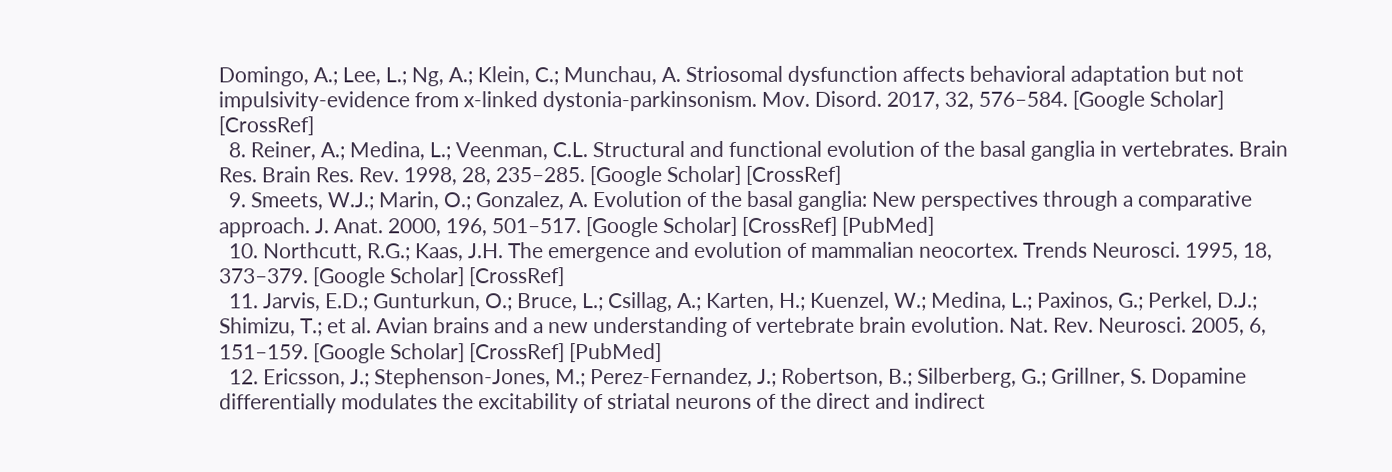Domingo, A.; Lee, L.; Ng, A.; Klein, C.; Munchau, A. Striosomal dysfunction affects behavioral adaptation but not impulsivity-evidence from x-linked dystonia-parkinsonism. Mov. Disord. 2017, 32, 576–584. [Google Scholar] [CrossRef]
  8. Reiner, A.; Medina, L.; Veenman, C.L. Structural and functional evolution of the basal ganglia in vertebrates. Brain Res. Brain Res. Rev. 1998, 28, 235–285. [Google Scholar] [CrossRef]
  9. Smeets, W.J.; Marin, O.; Gonzalez, A. Evolution of the basal ganglia: New perspectives through a comparative approach. J. Anat. 2000, 196, 501–517. [Google Scholar] [CrossRef] [PubMed]
  10. Northcutt, R.G.; Kaas, J.H. The emergence and evolution of mammalian neocortex. Trends Neurosci. 1995, 18, 373–379. [Google Scholar] [CrossRef]
  11. Jarvis, E.D.; Gunturkun, O.; Bruce, L.; Csillag, A.; Karten, H.; Kuenzel, W.; Medina, L.; Paxinos, G.; Perkel, D.J.; Shimizu, T.; et al. Avian brains and a new understanding of vertebrate brain evolution. Nat. Rev. Neurosci. 2005, 6, 151–159. [Google Scholar] [CrossRef] [PubMed]
  12. Ericsson, J.; Stephenson-Jones, M.; Perez-Fernandez, J.; Robertson, B.; Silberberg, G.; Grillner, S. Dopamine differentially modulates the excitability of striatal neurons of the direct and indirect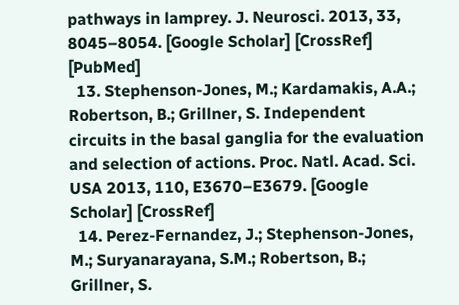pathways in lamprey. J. Neurosci. 2013, 33, 8045–8054. [Google Scholar] [CrossRef] [PubMed]
  13. Stephenson-Jones, M.; Kardamakis, A.A.; Robertson, B.; Grillner, S. Independent circuits in the basal ganglia for the evaluation and selection of actions. Proc. Natl. Acad. Sci. USA 2013, 110, E3670–E3679. [Google Scholar] [CrossRef]
  14. Perez-Fernandez, J.; Stephenson-Jones, M.; Suryanarayana, S.M.; Robertson, B.; Grillner, S.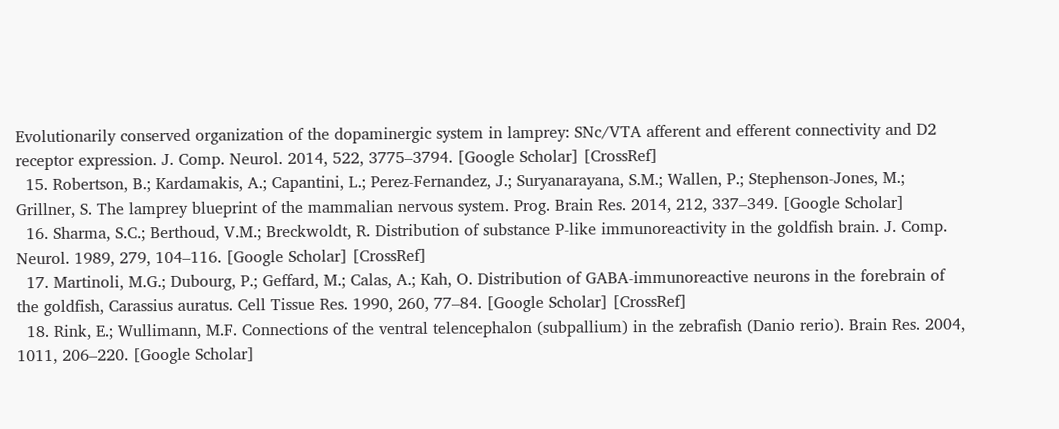Evolutionarily conserved organization of the dopaminergic system in lamprey: SNc/VTA afferent and efferent connectivity and D2 receptor expression. J. Comp. Neurol. 2014, 522, 3775–3794. [Google Scholar] [CrossRef]
  15. Robertson, B.; Kardamakis, A.; Capantini, L.; Perez-Fernandez, J.; Suryanarayana, S.M.; Wallen, P.; Stephenson-Jones, M.; Grillner, S. The lamprey blueprint of the mammalian nervous system. Prog. Brain Res. 2014, 212, 337–349. [Google Scholar]
  16. Sharma, S.C.; Berthoud, V.M.; Breckwoldt, R. Distribution of substance P-like immunoreactivity in the goldfish brain. J. Comp. Neurol. 1989, 279, 104–116. [Google Scholar] [CrossRef]
  17. Martinoli, M.G.; Dubourg, P.; Geffard, M.; Calas, A.; Kah, O. Distribution of GABA-immunoreactive neurons in the forebrain of the goldfish, Carassius auratus. Cell Tissue Res. 1990, 260, 77–84. [Google Scholar] [CrossRef]
  18. Rink, E.; Wullimann, M.F. Connections of the ventral telencephalon (subpallium) in the zebrafish (Danio rerio). Brain Res. 2004, 1011, 206–220. [Google Scholar]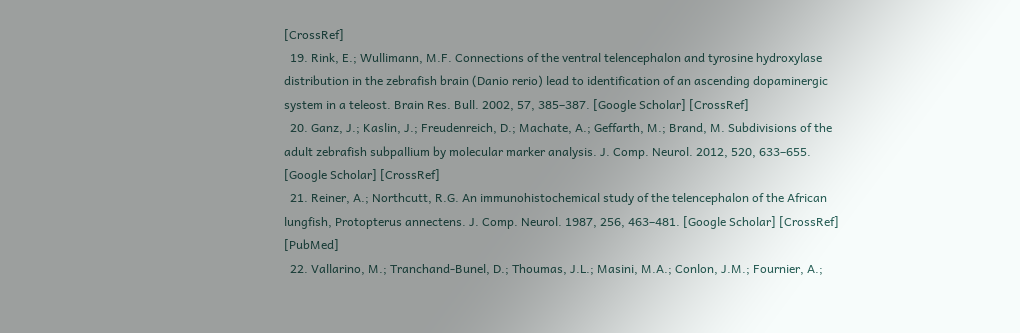[CrossRef]
  19. Rink, E.; Wullimann, M.F. Connections of the ventral telencephalon and tyrosine hydroxylase distribution in the zebrafish brain (Danio rerio) lead to identification of an ascending dopaminergic system in a teleost. Brain Res. Bull. 2002, 57, 385–387. [Google Scholar] [CrossRef]
  20. Ganz, J.; Kaslin, J.; Freudenreich, D.; Machate, A.; Geffarth, M.; Brand, M. Subdivisions of the adult zebrafish subpallium by molecular marker analysis. J. Comp. Neurol. 2012, 520, 633–655. [Google Scholar] [CrossRef]
  21. Reiner, A.; Northcutt, R.G. An immunohistochemical study of the telencephalon of the African lungfish, Protopterus annectens. J. Comp. Neurol. 1987, 256, 463–481. [Google Scholar] [CrossRef] [PubMed]
  22. Vallarino, M.; Tranchand-Bunel, D.; Thoumas, J.L.; Masini, M.A.; Conlon, J.M.; Fournier, A.;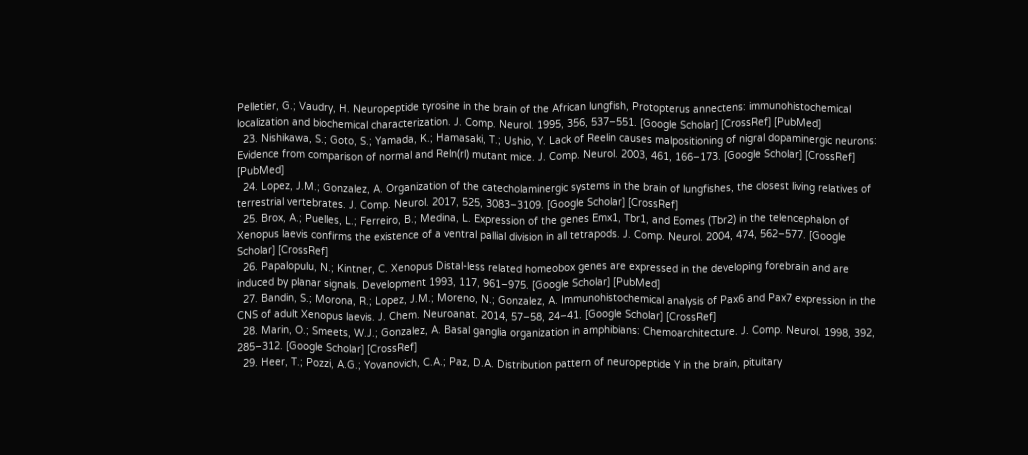Pelletier, G.; Vaudry, H. Neuropeptide tyrosine in the brain of the African lungfish, Protopterus annectens: immunohistochemical localization and biochemical characterization. J. Comp. Neurol. 1995, 356, 537–551. [Google Scholar] [CrossRef] [PubMed]
  23. Nishikawa, S.; Goto, S.; Yamada, K.; Hamasaki, T.; Ushio, Y. Lack of Reelin causes malpositioning of nigral dopaminergic neurons: Evidence from comparison of normal and Reln(rl) mutant mice. J. Comp. Neurol. 2003, 461, 166–173. [Google Scholar] [CrossRef] [PubMed]
  24. Lopez, J.M.; Gonzalez, A. Organization of the catecholaminergic systems in the brain of lungfishes, the closest living relatives of terrestrial vertebrates. J. Comp. Neurol. 2017, 525, 3083–3109. [Google Scholar] [CrossRef]
  25. Brox, A.; Puelles, L.; Ferreiro, B.; Medina, L. Expression of the genes Emx1, Tbr1, and Eomes (Tbr2) in the telencephalon of Xenopus laevis confirms the existence of a ventral pallial division in all tetrapods. J. Comp. Neurol. 2004, 474, 562–577. [Google Scholar] [CrossRef]
  26. Papalopulu, N.; Kintner, C. Xenopus Distal-less related homeobox genes are expressed in the developing forebrain and are induced by planar signals. Development 1993, 117, 961–975. [Google Scholar] [PubMed]
  27. Bandin, S.; Morona, R.; Lopez, J.M.; Moreno, N.; Gonzalez, A. Immunohistochemical analysis of Pax6 and Pax7 expression in the CNS of adult Xenopus laevis. J. Chem. Neuroanat. 2014, 57–58, 24–41. [Google Scholar] [CrossRef]
  28. Marin, O.; Smeets, W.J.; Gonzalez, A. Basal ganglia organization in amphibians: Chemoarchitecture. J. Comp. Neurol. 1998, 392, 285–312. [Google Scholar] [CrossRef]
  29. Heer, T.; Pozzi, A.G.; Yovanovich, C.A.; Paz, D.A. Distribution pattern of neuropeptide Y in the brain, pituitary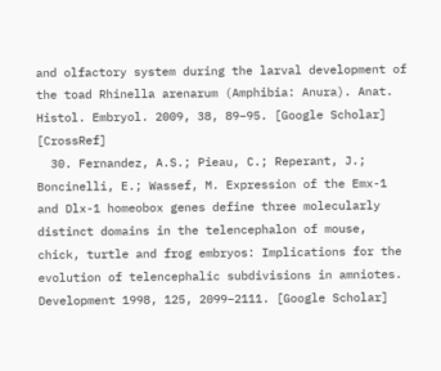and olfactory system during the larval development of the toad Rhinella arenarum (Amphibia: Anura). Anat. Histol. Embryol. 2009, 38, 89–95. [Google Scholar] [CrossRef]
  30. Fernandez, A.S.; Pieau, C.; Reperant, J.; Boncinelli, E.; Wassef, M. Expression of the Emx-1 and Dlx-1 homeobox genes define three molecularly distinct domains in the telencephalon of mouse, chick, turtle and frog embryos: Implications for the evolution of telencephalic subdivisions in amniotes. Development 1998, 125, 2099–2111. [Google Scholar]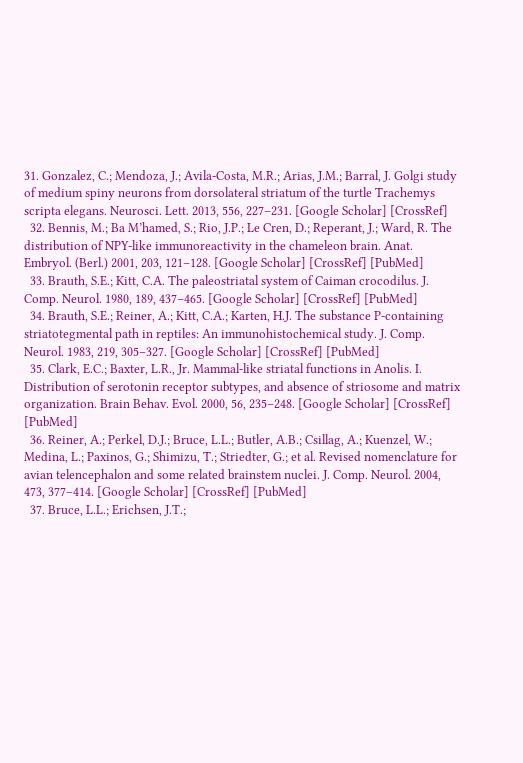31. Gonzalez, C.; Mendoza, J.; Avila-Costa, M.R.; Arias, J.M.; Barral, J. Golgi study of medium spiny neurons from dorsolateral striatum of the turtle Trachemys scripta elegans. Neurosci. Lett. 2013, 556, 227–231. [Google Scholar] [CrossRef]
  32. Bennis, M.; Ba M’hamed, S.; Rio, J.P.; Le Cren, D.; Reperant, J.; Ward, R. The distribution of NPY-like immunoreactivity in the chameleon brain. Anat. Embryol. (Berl.) 2001, 203, 121–128. [Google Scholar] [CrossRef] [PubMed]
  33. Brauth, S.E.; Kitt, C.A. The paleostriatal system of Caiman crocodilus. J. Comp. Neurol. 1980, 189, 437–465. [Google Scholar] [CrossRef] [PubMed]
  34. Brauth, S.E.; Reiner, A.; Kitt, C.A.; Karten, H.J. The substance P-containing striatotegmental path in reptiles: An immunohistochemical study. J. Comp. Neurol. 1983, 219, 305–327. [Google Scholar] [CrossRef] [PubMed]
  35. Clark, E.C.; Baxter, L.R., Jr. Mammal-like striatal functions in Anolis. I. Distribution of serotonin receptor subtypes, and absence of striosome and matrix organization. Brain Behav. Evol. 2000, 56, 235–248. [Google Scholar] [CrossRef] [PubMed]
  36. Reiner, A.; Perkel, D.J.; Bruce, L.L.; Butler, A.B.; Csillag, A.; Kuenzel, W.; Medina, L.; Paxinos, G.; Shimizu, T.; Striedter, G.; et al. Revised nomenclature for avian telencephalon and some related brainstem nuclei. J. Comp. Neurol. 2004, 473, 377–414. [Google Scholar] [CrossRef] [PubMed]
  37. Bruce, L.L.; Erichsen, J.T.;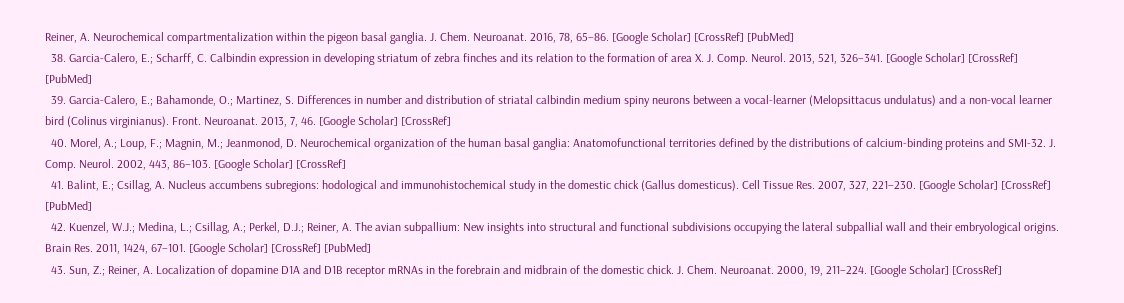Reiner, A. Neurochemical compartmentalization within the pigeon basal ganglia. J. Chem. Neuroanat. 2016, 78, 65–86. [Google Scholar] [CrossRef] [PubMed]
  38. Garcia-Calero, E.; Scharff, C. Calbindin expression in developing striatum of zebra finches and its relation to the formation of area X. J. Comp. Neurol. 2013, 521, 326–341. [Google Scholar] [CrossRef] [PubMed]
  39. Garcia-Calero, E.; Bahamonde, O.; Martinez, S. Differences in number and distribution of striatal calbindin medium spiny neurons between a vocal-learner (Melopsittacus undulatus) and a non-vocal learner bird (Colinus virginianus). Front. Neuroanat. 2013, 7, 46. [Google Scholar] [CrossRef]
  40. Morel, A.; Loup, F.; Magnin, M.; Jeanmonod, D. Neurochemical organization of the human basal ganglia: Anatomofunctional territories defined by the distributions of calcium-binding proteins and SMI-32. J. Comp. Neurol. 2002, 443, 86–103. [Google Scholar] [CrossRef]
  41. Balint, E.; Csillag, A. Nucleus accumbens subregions: hodological and immunohistochemical study in the domestic chick (Gallus domesticus). Cell Tissue Res. 2007, 327, 221–230. [Google Scholar] [CrossRef] [PubMed]
  42. Kuenzel, W.J.; Medina, L.; Csillag, A.; Perkel, D.J.; Reiner, A. The avian subpallium: New insights into structural and functional subdivisions occupying the lateral subpallial wall and their embryological origins. Brain Res. 2011, 1424, 67–101. [Google Scholar] [CrossRef] [PubMed]
  43. Sun, Z.; Reiner, A. Localization of dopamine D1A and D1B receptor mRNAs in the forebrain and midbrain of the domestic chick. J. Chem. Neuroanat. 2000, 19, 211–224. [Google Scholar] [CrossRef]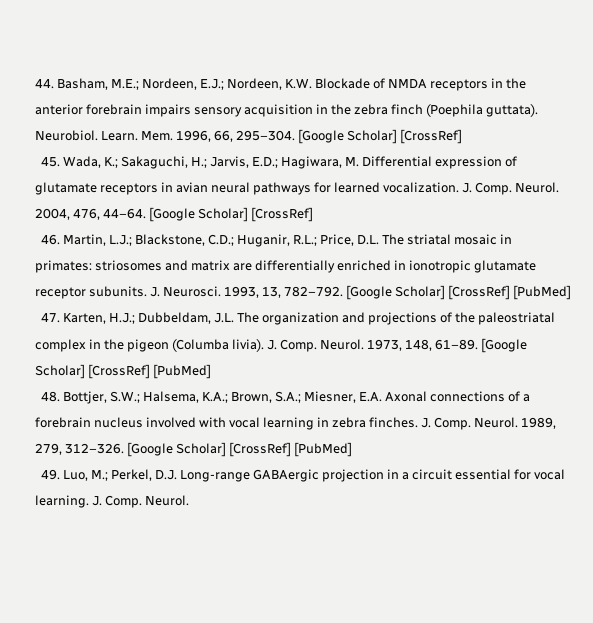44. Basham, M.E.; Nordeen, E.J.; Nordeen, K.W. Blockade of NMDA receptors in the anterior forebrain impairs sensory acquisition in the zebra finch (Poephila guttata). Neurobiol. Learn. Mem. 1996, 66, 295–304. [Google Scholar] [CrossRef]
  45. Wada, K.; Sakaguchi, H.; Jarvis, E.D.; Hagiwara, M. Differential expression of glutamate receptors in avian neural pathways for learned vocalization. J. Comp. Neurol. 2004, 476, 44–64. [Google Scholar] [CrossRef]
  46. Martin, L.J.; Blackstone, C.D.; Huganir, R.L.; Price, D.L. The striatal mosaic in primates: striosomes and matrix are differentially enriched in ionotropic glutamate receptor subunits. J. Neurosci. 1993, 13, 782–792. [Google Scholar] [CrossRef] [PubMed]
  47. Karten, H.J.; Dubbeldam, J.L. The organization and projections of the paleostriatal complex in the pigeon (Columba livia). J. Comp. Neurol. 1973, 148, 61–89. [Google Scholar] [CrossRef] [PubMed]
  48. Bottjer, S.W.; Halsema, K.A.; Brown, S.A.; Miesner, E.A. Axonal connections of a forebrain nucleus involved with vocal learning in zebra finches. J. Comp. Neurol. 1989, 279, 312–326. [Google Scholar] [CrossRef] [PubMed]
  49. Luo, M.; Perkel, D.J. Long-range GABAergic projection in a circuit essential for vocal learning. J. Comp. Neurol.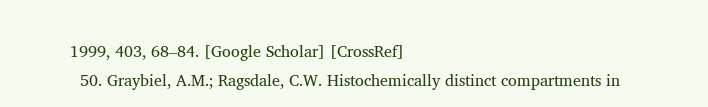1999, 403, 68–84. [Google Scholar] [CrossRef]
  50. Graybiel, A.M.; Ragsdale, C.W. Histochemically distinct compartments in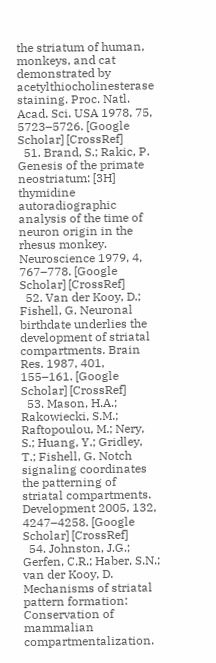the striatum of human, monkeys, and cat demonstrated by acetylthiocholinesterase staining. Proc. Natl. Acad. Sci. USA 1978, 75, 5723–5726. [Google Scholar] [CrossRef]
  51. Brand, S.; Rakic, P. Genesis of the primate neostriatum: [3H] thymidine autoradiographic analysis of the time of neuron origin in the rhesus monkey. Neuroscience 1979, 4, 767–778. [Google Scholar] [CrossRef]
  52. Van der Kooy, D.; Fishell, G. Neuronal birthdate underlies the development of striatal compartments. Brain Res. 1987, 401, 155–161. [Google Scholar] [CrossRef]
  53. Mason, H.A.; Rakowiecki, S.M.; Raftopoulou, M.; Nery, S.; Huang, Y.; Gridley, T.; Fishell, G. Notch signaling coordinates the patterning of striatal compartments. Development 2005, 132, 4247–4258. [Google Scholar] [CrossRef]
  54. Johnston, J.G.; Gerfen, C.R.; Haber, S.N.; van der Kooy, D. Mechanisms of striatal pattern formation: Conservation of mammalian compartmentalization.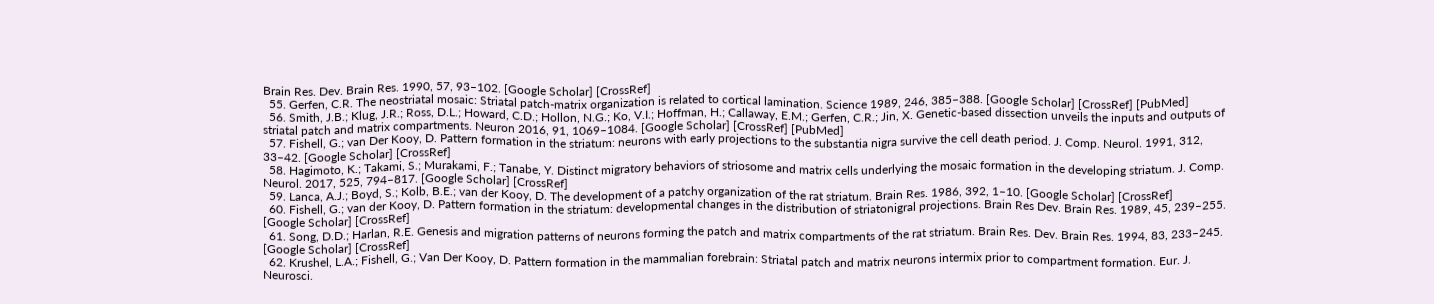Brain Res. Dev. Brain Res. 1990, 57, 93–102. [Google Scholar] [CrossRef]
  55. Gerfen, C.R. The neostriatal mosaic: Striatal patch-matrix organization is related to cortical lamination. Science 1989, 246, 385–388. [Google Scholar] [CrossRef] [PubMed]
  56. Smith, J.B.; Klug, J.R.; Ross, D.L.; Howard, C.D.; Hollon, N.G.; Ko, V.I.; Hoffman, H.; Callaway, E.M.; Gerfen, C.R.; Jin, X. Genetic-based dissection unveils the inputs and outputs of striatal patch and matrix compartments. Neuron 2016, 91, 1069–1084. [Google Scholar] [CrossRef] [PubMed]
  57. Fishell, G.; van Der Kooy, D. Pattern formation in the striatum: neurons with early projections to the substantia nigra survive the cell death period. J. Comp. Neurol. 1991, 312, 33–42. [Google Scholar] [CrossRef]
  58. Hagimoto, K.; Takami, S.; Murakami, F.; Tanabe, Y. Distinct migratory behaviors of striosome and matrix cells underlying the mosaic formation in the developing striatum. J. Comp. Neurol. 2017, 525, 794–817. [Google Scholar] [CrossRef]
  59. Lanca, A.J.; Boyd, S.; Kolb, B.E.; van der Kooy, D. The development of a patchy organization of the rat striatum. Brain Res. 1986, 392, 1–10. [Google Scholar] [CrossRef]
  60. Fishell, G.; van der Kooy, D. Pattern formation in the striatum: developmental changes in the distribution of striatonigral projections. Brain Res Dev. Brain Res. 1989, 45, 239–255. [Google Scholar] [CrossRef]
  61. Song, D.D.; Harlan, R.E. Genesis and migration patterns of neurons forming the patch and matrix compartments of the rat striatum. Brain Res. Dev. Brain Res. 1994, 83, 233–245. [Google Scholar] [CrossRef]
  62. Krushel, L.A.; Fishell, G.; Van Der Kooy, D. Pattern formation in the mammalian forebrain: Striatal patch and matrix neurons intermix prior to compartment formation. Eur. J. Neurosci.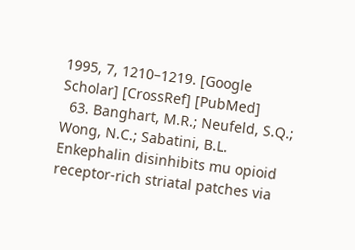1995, 7, 1210–1219. [Google Scholar] [CrossRef] [PubMed]
  63. Banghart, M.R.; Neufeld, S.Q.; Wong, N.C.; Sabatini, B.L. Enkephalin disinhibits mu opioid receptor-rich striatal patches via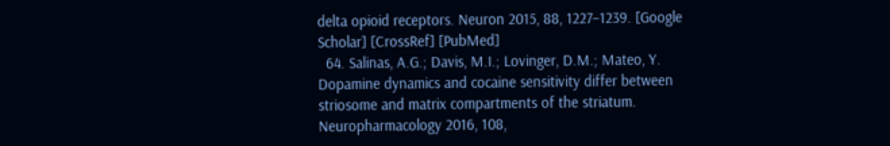delta opioid receptors. Neuron 2015, 88, 1227–1239. [Google Scholar] [CrossRef] [PubMed]
  64. Salinas, A.G.; Davis, M.I.; Lovinger, D.M.; Mateo, Y. Dopamine dynamics and cocaine sensitivity differ between striosome and matrix compartments of the striatum. Neuropharmacology 2016, 108,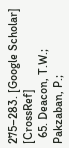275–283. [Google Scholar] [CrossRef]
  65. Deacon, T.W.; Pakzaban, P.;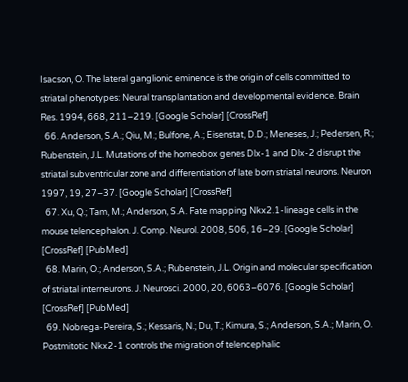Isacson, O. The lateral ganglionic eminence is the origin of cells committed to striatal phenotypes: Neural transplantation and developmental evidence. Brain Res. 1994, 668, 211–219. [Google Scholar] [CrossRef]
  66. Anderson, S.A.; Qiu, M.; Bulfone, A.; Eisenstat, D.D.; Meneses, J.; Pedersen, R.; Rubenstein, J.L. Mutations of the homeobox genes Dlx-1 and Dlx-2 disrupt the striatal subventricular zone and differentiation of late born striatal neurons. Neuron 1997, 19, 27–37. [Google Scholar] [CrossRef]
  67. Xu, Q.; Tam, M.; Anderson, S.A. Fate mapping Nkx2.1-lineage cells in the mouse telencephalon. J. Comp. Neurol. 2008, 506, 16–29. [Google Scholar] [CrossRef] [PubMed]
  68. Marin, O.; Anderson, S.A.; Rubenstein, J.L. Origin and molecular specification of striatal interneurons. J. Neurosci. 2000, 20, 6063–6076. [Google Scholar] [CrossRef] [PubMed]
  69. Nobrega-Pereira, S.; Kessaris, N.; Du, T.; Kimura, S.; Anderson, S.A.; Marin, O. Postmitotic Nkx2-1 controls the migration of telencephalic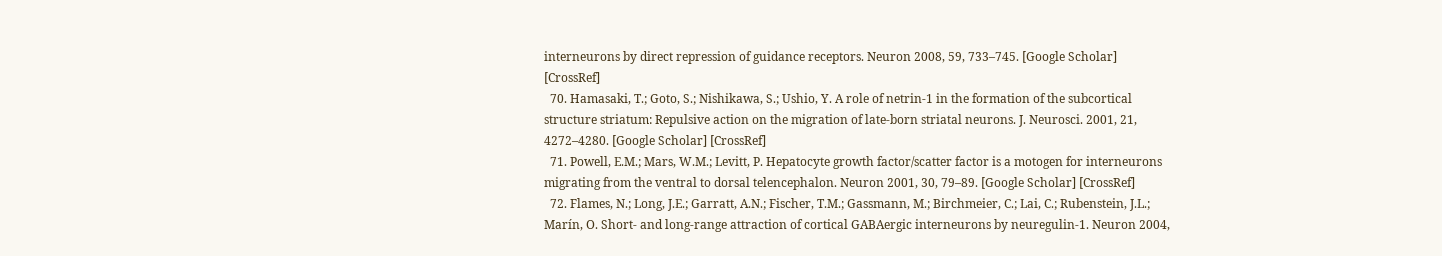interneurons by direct repression of guidance receptors. Neuron 2008, 59, 733–745. [Google Scholar] [CrossRef]
  70. Hamasaki, T.; Goto, S.; Nishikawa, S.; Ushio, Y. A role of netrin-1 in the formation of the subcortical structure striatum: Repulsive action on the migration of late-born striatal neurons. J. Neurosci. 2001, 21, 4272–4280. [Google Scholar] [CrossRef]
  71. Powell, E.M.; Mars, W.M.; Levitt, P. Hepatocyte growth factor/scatter factor is a motogen for interneurons migrating from the ventral to dorsal telencephalon. Neuron 2001, 30, 79–89. [Google Scholar] [CrossRef]
  72. Flames, N.; Long, J.E.; Garratt, A.N.; Fischer, T.M.; Gassmann, M.; Birchmeier, C.; Lai, C.; Rubenstein, J.L.; Marín, O. Short- and long-range attraction of cortical GABAergic interneurons by neuregulin-1. Neuron 2004,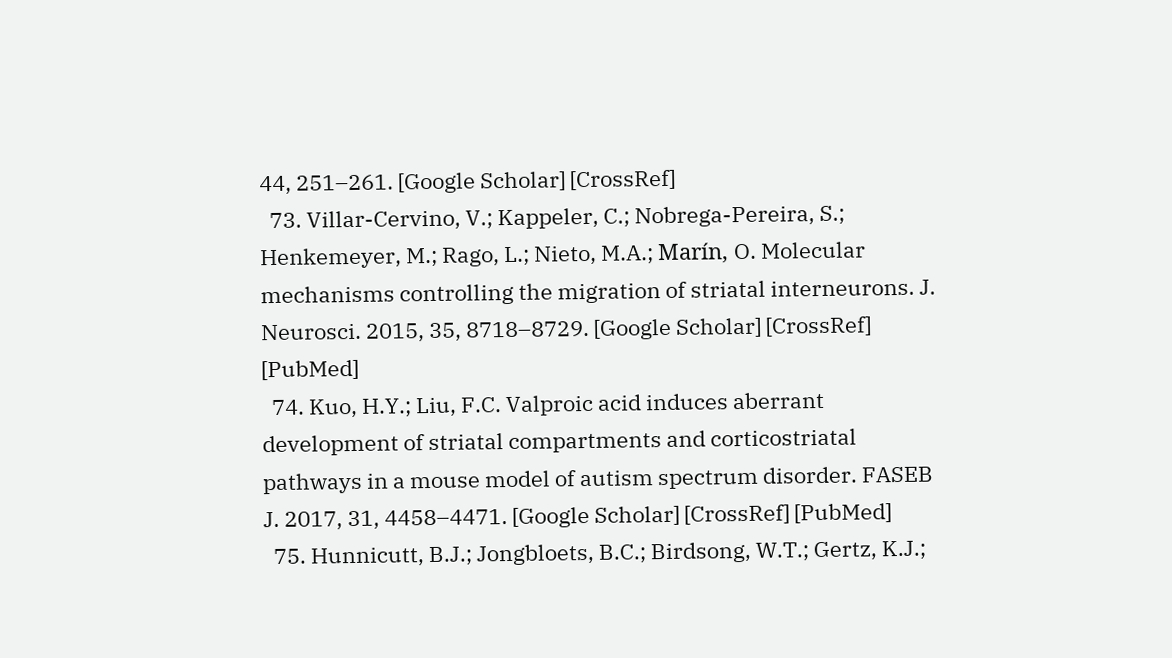44, 251–261. [Google Scholar] [CrossRef]
  73. Villar-Cervino, V.; Kappeler, C.; Nobrega-Pereira, S.; Henkemeyer, M.; Rago, L.; Nieto, M.A.; Marín, O. Molecular mechanisms controlling the migration of striatal interneurons. J. Neurosci. 2015, 35, 8718–8729. [Google Scholar] [CrossRef] [PubMed]
  74. Kuo, H.Y.; Liu, F.C. Valproic acid induces aberrant development of striatal compartments and corticostriatal pathways in a mouse model of autism spectrum disorder. FASEB J. 2017, 31, 4458–4471. [Google Scholar] [CrossRef] [PubMed]
  75. Hunnicutt, B.J.; Jongbloets, B.C.; Birdsong, W.T.; Gertz, K.J.;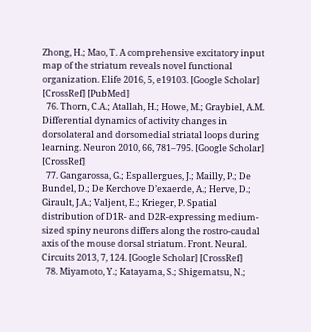Zhong, H.; Mao, T. A comprehensive excitatory input map of the striatum reveals novel functional organization. Elife 2016, 5, e19103. [Google Scholar] [CrossRef] [PubMed]
  76. Thorn, C.A.; Atallah, H.; Howe, M.; Graybiel, A.M. Differential dynamics of activity changes in dorsolateral and dorsomedial striatal loops during learning. Neuron 2010, 66, 781–795. [Google Scholar] [CrossRef]
  77. Gangarossa, G.; Espallergues, J.; Mailly, P.; De Bundel, D.; De Kerchove D’exaerde, A.; Herve, D.; Girault, J.A.; Valjent, E.; Krieger, P. Spatial distribution of D1R- and D2R-expressing medium-sized spiny neurons differs along the rostro-caudal axis of the mouse dorsal striatum. Front. Neural. Circuits 2013, 7, 124. [Google Scholar] [CrossRef]
  78. Miyamoto, Y.; Katayama, S.; Shigematsu, N.;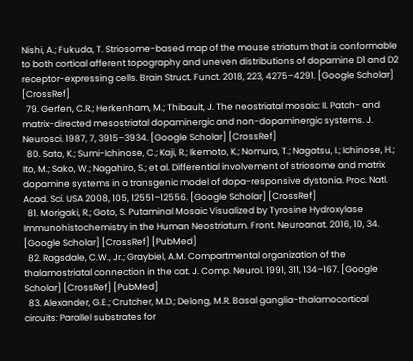Nishi, A.; Fukuda, T. Striosome-based map of the mouse striatum that is conformable to both cortical afferent topography and uneven distributions of dopamine D1 and D2 receptor-expressing cells. Brain Struct. Funct. 2018, 223, 4275–4291. [Google Scholar] [CrossRef]
  79. Gerfen, C.R.; Herkenham, M.; Thibault, J. The neostriatal mosaic: II. Patch- and matrix-directed mesostriatal dopaminergic and non-dopaminergic systems. J. Neurosci. 1987, 7, 3915–3934. [Google Scholar] [CrossRef]
  80. Sato, K.; Sumi-Ichinose, C.; Kaji, R.; Ikemoto, K.; Nomura, T.; Nagatsu, I.; Ichinose, H.; Ito, M.; Sako, W.; Nagahiro, S.; et al. Differential involvement of striosome and matrix dopamine systems in a transgenic model of dopa-responsive dystonia. Proc. Natl. Acad. Sci. USA 2008, 105, 12551–12556. [Google Scholar] [CrossRef]
  81. Morigaki, R.; Goto, S. Putaminal Mosaic Visualized by Tyrosine Hydroxylase Immunohistochemistry in the Human Neostriatum. Front. Neuroanat. 2016, 10, 34. [Google Scholar] [CrossRef] [PubMed]
  82. Ragsdale, C.W., Jr.; Graybiel, A.M. Compartmental organization of the thalamostriatal connection in the cat. J. Comp. Neurol. 1991, 311, 134–167. [Google Scholar] [CrossRef] [PubMed]
  83. Alexander, G.E.; Crutcher, M.D.; Delong, M.R. Basal ganglia-thalamocortical circuits: Parallel substrates for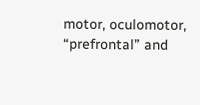motor, oculomotor, “prefrontal” and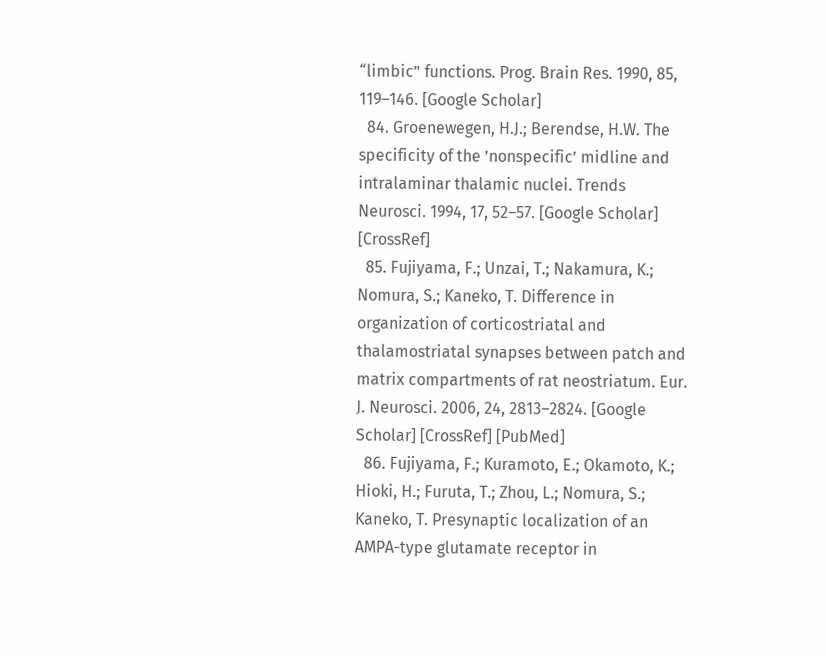“limbic” functions. Prog. Brain Res. 1990, 85, 119–146. [Google Scholar]
  84. Groenewegen, H.J.; Berendse, H.W. The specificity of the ’nonspecific’ midline and intralaminar thalamic nuclei. Trends Neurosci. 1994, 17, 52–57. [Google Scholar] [CrossRef]
  85. Fujiyama, F.; Unzai, T.; Nakamura, K.; Nomura, S.; Kaneko, T. Difference in organization of corticostriatal and thalamostriatal synapses between patch and matrix compartments of rat neostriatum. Eur. J. Neurosci. 2006, 24, 2813–2824. [Google Scholar] [CrossRef] [PubMed]
  86. Fujiyama, F.; Kuramoto, E.; Okamoto, K.; Hioki, H.; Furuta, T.; Zhou, L.; Nomura, S.; Kaneko, T. Presynaptic localization of an AMPA-type glutamate receptor in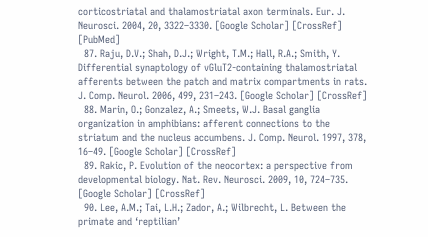corticostriatal and thalamostriatal axon terminals. Eur. J. Neurosci. 2004, 20, 3322–3330. [Google Scholar] [CrossRef] [PubMed]
  87. Raju, D.V.; Shah, D.J.; Wright, T.M.; Hall, R.A.; Smith, Y. Differential synaptology of vGluT2-containing thalamostriatal afferents between the patch and matrix compartments in rats. J. Comp. Neurol. 2006, 499, 231–243. [Google Scholar] [CrossRef]
  88. Marin, O.; Gonzalez, A.; Smeets, W.J. Basal ganglia organization in amphibians: afferent connections to the striatum and the nucleus accumbens. J. Comp. Neurol. 1997, 378, 16–49. [Google Scholar] [CrossRef]
  89. Rakic, P. Evolution of the neocortex: a perspective from developmental biology. Nat. Rev. Neurosci. 2009, 10, 724–735. [Google Scholar] [CrossRef]
  90. Lee, A.M.; Tai, L.H.; Zador, A.; Wilbrecht, L. Between the primate and ‘reptilian’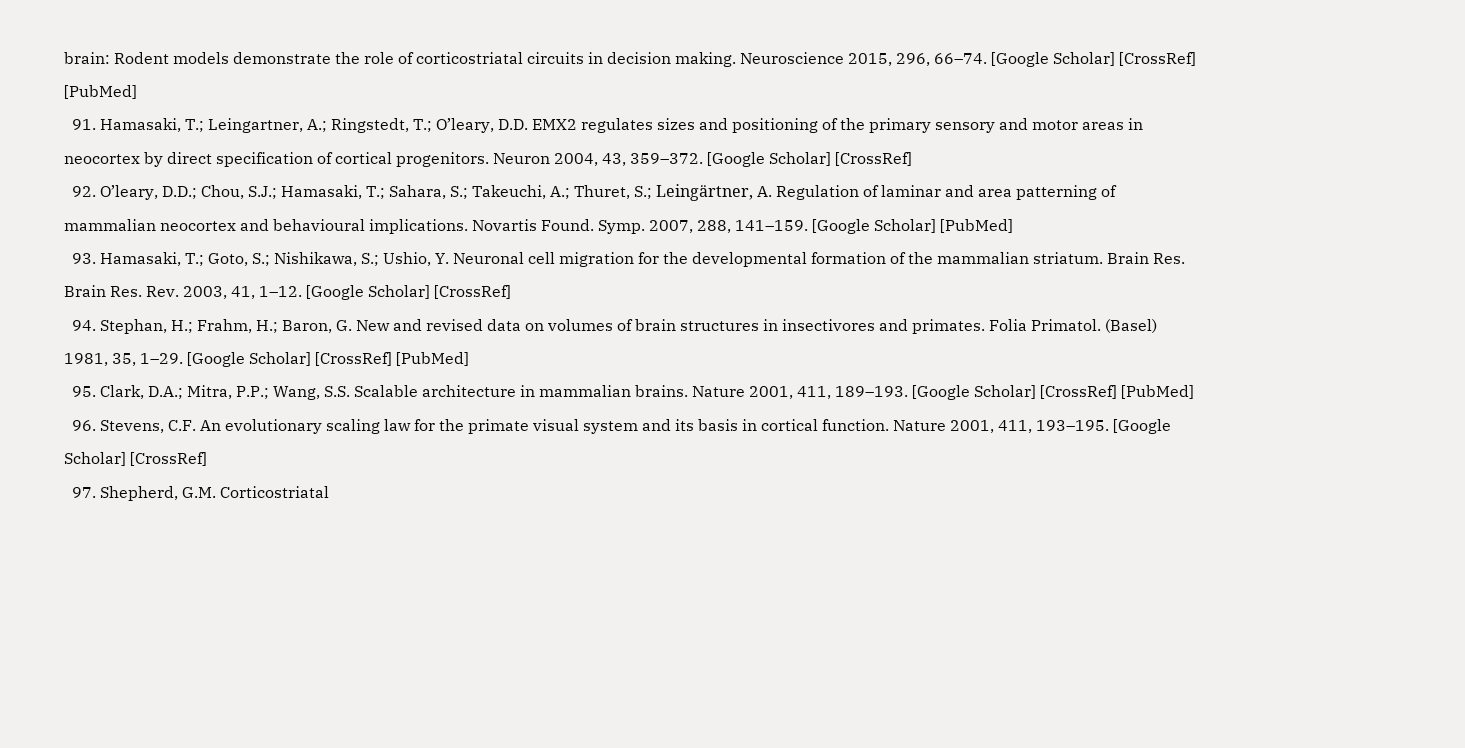brain: Rodent models demonstrate the role of corticostriatal circuits in decision making. Neuroscience 2015, 296, 66–74. [Google Scholar] [CrossRef] [PubMed]
  91. Hamasaki, T.; Leingartner, A.; Ringstedt, T.; O’leary, D.D. EMX2 regulates sizes and positioning of the primary sensory and motor areas in neocortex by direct specification of cortical progenitors. Neuron 2004, 43, 359–372. [Google Scholar] [CrossRef]
  92. O’leary, D.D.; Chou, S.J.; Hamasaki, T.; Sahara, S.; Takeuchi, A.; Thuret, S.; Leingärtner, A. Regulation of laminar and area patterning of mammalian neocortex and behavioural implications. Novartis Found. Symp. 2007, 288, 141–159. [Google Scholar] [PubMed]
  93. Hamasaki, T.; Goto, S.; Nishikawa, S.; Ushio, Y. Neuronal cell migration for the developmental formation of the mammalian striatum. Brain Res. Brain Res. Rev. 2003, 41, 1–12. [Google Scholar] [CrossRef]
  94. Stephan, H.; Frahm, H.; Baron, G. New and revised data on volumes of brain structures in insectivores and primates. Folia Primatol. (Basel) 1981, 35, 1–29. [Google Scholar] [CrossRef] [PubMed]
  95. Clark, D.A.; Mitra, P.P.; Wang, S.S. Scalable architecture in mammalian brains. Nature 2001, 411, 189–193. [Google Scholar] [CrossRef] [PubMed]
  96. Stevens, C.F. An evolutionary scaling law for the primate visual system and its basis in cortical function. Nature 2001, 411, 193–195. [Google Scholar] [CrossRef]
  97. Shepherd, G.M. Corticostriatal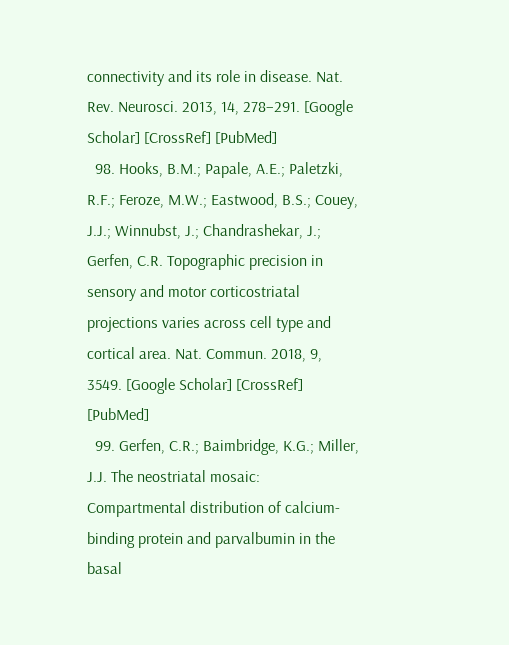connectivity and its role in disease. Nat. Rev. Neurosci. 2013, 14, 278–291. [Google Scholar] [CrossRef] [PubMed]
  98. Hooks, B.M.; Papale, A.E.; Paletzki, R.F.; Feroze, M.W.; Eastwood, B.S.; Couey, J.J.; Winnubst, J.; Chandrashekar, J.; Gerfen, C.R. Topographic precision in sensory and motor corticostriatal projections varies across cell type and cortical area. Nat. Commun. 2018, 9, 3549. [Google Scholar] [CrossRef] [PubMed]
  99. Gerfen, C.R.; Baimbridge, K.G.; Miller, J.J. The neostriatal mosaic: Compartmental distribution of calcium-binding protein and parvalbumin in the basal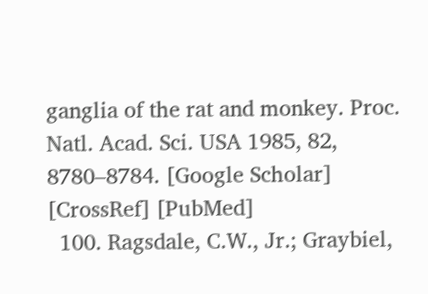ganglia of the rat and monkey. Proc. Natl. Acad. Sci. USA 1985, 82, 8780–8784. [Google Scholar] [CrossRef] [PubMed]
  100. Ragsdale, C.W., Jr.; Graybiel,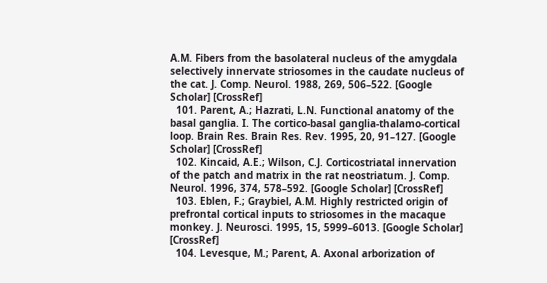A.M. Fibers from the basolateral nucleus of the amygdala selectively innervate striosomes in the caudate nucleus of the cat. J. Comp. Neurol. 1988, 269, 506–522. [Google Scholar] [CrossRef]
  101. Parent, A.; Hazrati, L.N. Functional anatomy of the basal ganglia. I. The cortico-basal ganglia-thalamo-cortical loop. Brain Res. Brain Res. Rev. 1995, 20, 91–127. [Google Scholar] [CrossRef]
  102. Kincaid, A.E.; Wilson, C.J. Corticostriatal innervation of the patch and matrix in the rat neostriatum. J. Comp. Neurol. 1996, 374, 578–592. [Google Scholar] [CrossRef]
  103. Eblen, F.; Graybiel, A.M. Highly restricted origin of prefrontal cortical inputs to striosomes in the macaque monkey. J. Neurosci. 1995, 15, 5999–6013. [Google Scholar] [CrossRef]
  104. Levesque, M.; Parent, A. Axonal arborization of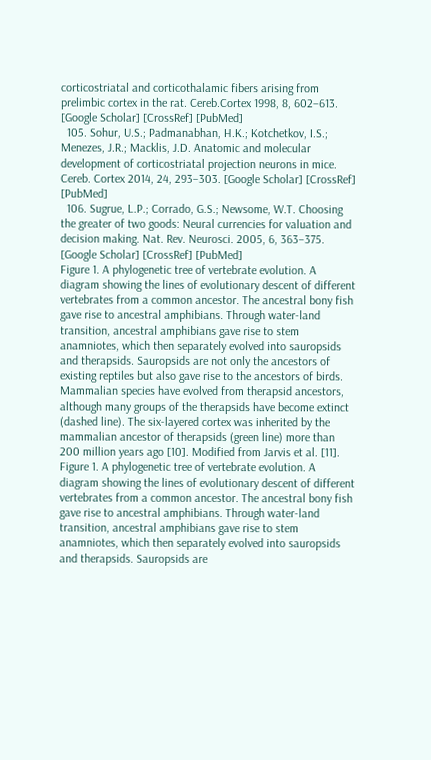corticostriatal and corticothalamic fibers arising from prelimbic cortex in the rat. Cereb.Cortex 1998, 8, 602–613. [Google Scholar] [CrossRef] [PubMed]
  105. Sohur, U.S.; Padmanabhan, H.K.; Kotchetkov, I.S.; Menezes, J.R.; Macklis, J.D. Anatomic and molecular development of corticostriatal projection neurons in mice. Cereb. Cortex 2014, 24, 293–303. [Google Scholar] [CrossRef] [PubMed]
  106. Sugrue, L.P.; Corrado, G.S.; Newsome, W.T. Choosing the greater of two goods: Neural currencies for valuation and decision making. Nat. Rev. Neurosci. 2005, 6, 363–375. [Google Scholar] [CrossRef] [PubMed]
Figure 1. A phylogenetic tree of vertebrate evolution. A diagram showing the lines of evolutionary descent of different vertebrates from a common ancestor. The ancestral bony fish gave rise to ancestral amphibians. Through water-land transition, ancestral amphibians gave rise to stem anamniotes, which then separately evolved into sauropsids and therapsids. Sauropsids are not only the ancestors of existing reptiles but also gave rise to the ancestors of birds. Mammalian species have evolved from therapsid ancestors, although many groups of the therapsids have become extinct (dashed line). The six-layered cortex was inherited by the mammalian ancestor of therapsids (green line) more than 200 million years ago [10]. Modified from Jarvis et al. [11].
Figure 1. A phylogenetic tree of vertebrate evolution. A diagram showing the lines of evolutionary descent of different vertebrates from a common ancestor. The ancestral bony fish gave rise to ancestral amphibians. Through water-land transition, ancestral amphibians gave rise to stem anamniotes, which then separately evolved into sauropsids and therapsids. Sauropsids are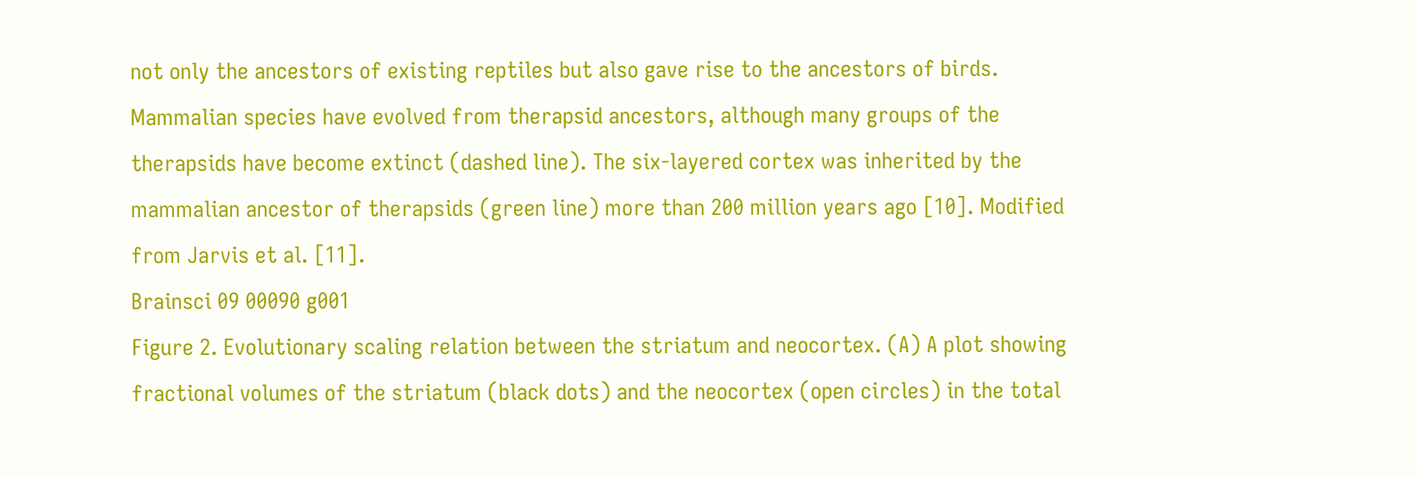not only the ancestors of existing reptiles but also gave rise to the ancestors of birds. Mammalian species have evolved from therapsid ancestors, although many groups of the therapsids have become extinct (dashed line). The six-layered cortex was inherited by the mammalian ancestor of therapsids (green line) more than 200 million years ago [10]. Modified from Jarvis et al. [11].
Brainsci 09 00090 g001
Figure 2. Evolutionary scaling relation between the striatum and neocortex. (A) A plot showing fractional volumes of the striatum (black dots) and the neocortex (open circles) in the total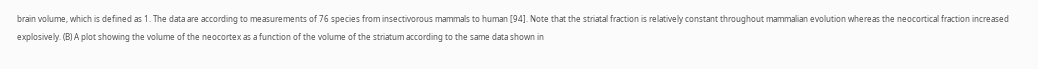brain volume, which is defined as 1. The data are according to measurements of 76 species from insectivorous mammals to human [94]. Note that the striatal fraction is relatively constant throughout mammalian evolution whereas the neocortical fraction increased explosively. (B) A plot showing the volume of the neocortex as a function of the volume of the striatum according to the same data shown in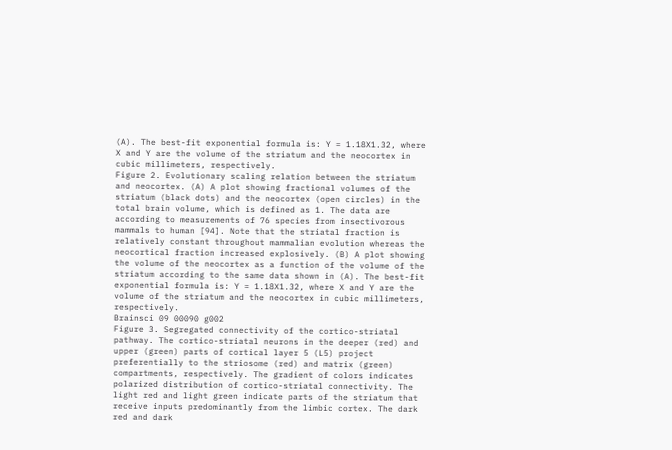(A). The best-fit exponential formula is: Y = 1.18X1.32, where X and Y are the volume of the striatum and the neocortex in cubic millimeters, respectively.
Figure 2. Evolutionary scaling relation between the striatum and neocortex. (A) A plot showing fractional volumes of the striatum (black dots) and the neocortex (open circles) in the total brain volume, which is defined as 1. The data are according to measurements of 76 species from insectivorous mammals to human [94]. Note that the striatal fraction is relatively constant throughout mammalian evolution whereas the neocortical fraction increased explosively. (B) A plot showing the volume of the neocortex as a function of the volume of the striatum according to the same data shown in (A). The best-fit exponential formula is: Y = 1.18X1.32, where X and Y are the volume of the striatum and the neocortex in cubic millimeters, respectively.
Brainsci 09 00090 g002
Figure 3. Segregated connectivity of the cortico-striatal pathway. The cortico-striatal neurons in the deeper (red) and upper (green) parts of cortical layer 5 (L5) project preferentially to the striosome (red) and matrix (green) compartments, respectively. The gradient of colors indicates polarized distribution of cortico-striatal connectivity. The light red and light green indicate parts of the striatum that receive inputs predominantly from the limbic cortex. The dark red and dark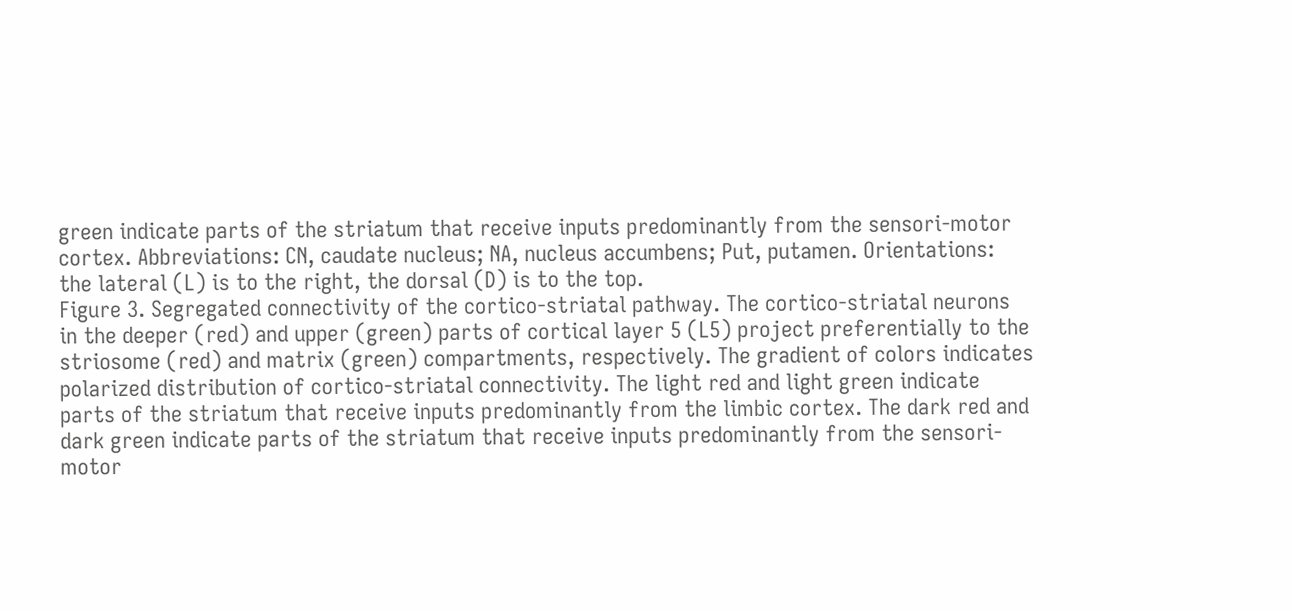green indicate parts of the striatum that receive inputs predominantly from the sensori-motor cortex. Abbreviations: CN, caudate nucleus; NA, nucleus accumbens; Put, putamen. Orientations: the lateral (L) is to the right, the dorsal (D) is to the top.
Figure 3. Segregated connectivity of the cortico-striatal pathway. The cortico-striatal neurons in the deeper (red) and upper (green) parts of cortical layer 5 (L5) project preferentially to the striosome (red) and matrix (green) compartments, respectively. The gradient of colors indicates polarized distribution of cortico-striatal connectivity. The light red and light green indicate parts of the striatum that receive inputs predominantly from the limbic cortex. The dark red and dark green indicate parts of the striatum that receive inputs predominantly from the sensori-motor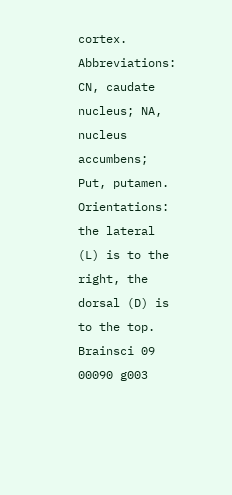cortex. Abbreviations: CN, caudate nucleus; NA, nucleus accumbens; Put, putamen. Orientations: the lateral (L) is to the right, the dorsal (D) is to the top.
Brainsci 09 00090 g003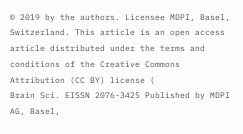© 2019 by the authors. Licensee MDPI, Basel, Switzerland. This article is an open access article distributed under the terms and conditions of the Creative Commons Attribution (CC BY) license (
Brain Sci. EISSN 2076-3425 Published by MDPI AG, Basel,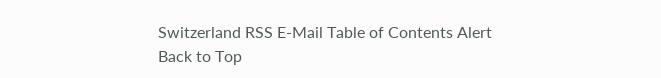Switzerland RSS E-Mail Table of Contents Alert
Back to Top